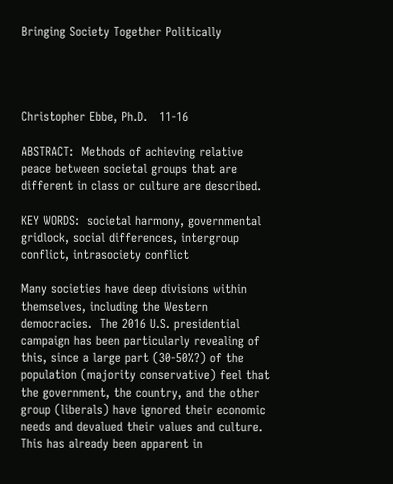Bringing Society Together Politically




Christopher Ebbe, Ph.D.   11-16

ABSTRACT:  Methods of achieving relative peace between societal groups that are different in class or culture are described.

KEY WORDS:  societal harmony, governmental gridlock, social differences, intergroup conflict, intrasociety conflict

Many societies have deep divisions within themselves, including the Western democracies.  The 2016 U.S. presidential campaign has been particularly revealing of this, since a large part (30-50%?) of the population (majority conservative) feel that the government, the country, and the other group (liberals) have ignored their economic needs and devalued their values and culture.  This has already been apparent in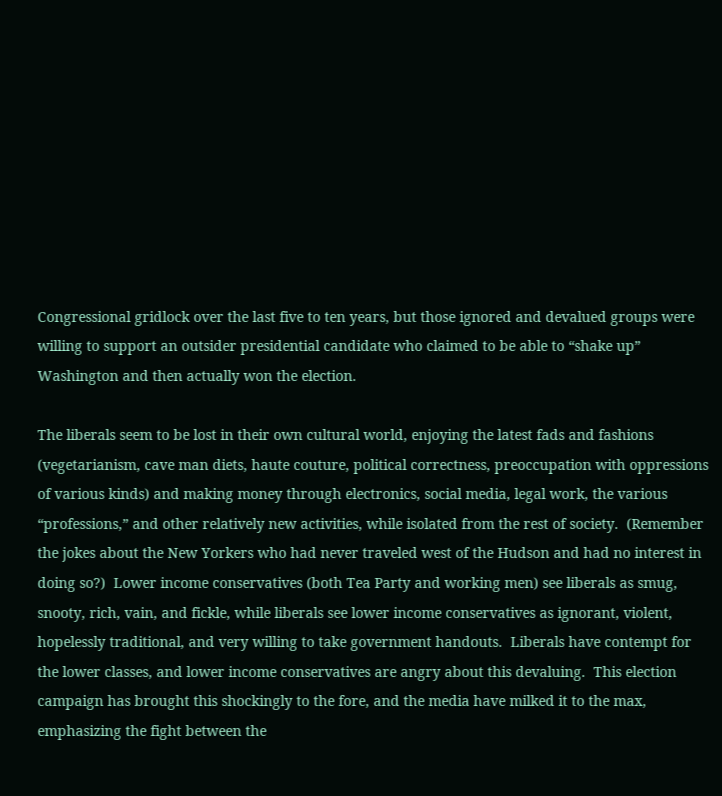Congressional gridlock over the last five to ten years, but those ignored and devalued groups were willing to support an outsider presidential candidate who claimed to be able to “shake up” Washington and then actually won the election.

The liberals seem to be lost in their own cultural world, enjoying the latest fads and fashions (vegetarianism, cave man diets, haute couture, political correctness, preoccupation with oppressions of various kinds) and making money through electronics, social media, legal work, the various “professions,” and other relatively new activities, while isolated from the rest of society.  (Remember the jokes about the New Yorkers who had never traveled west of the Hudson and had no interest in doing so?)  Lower income conservatives (both Tea Party and working men) see liberals as smug, snooty, rich, vain, and fickle, while liberals see lower income conservatives as ignorant, violent, hopelessly traditional, and very willing to take government handouts.  Liberals have contempt for the lower classes, and lower income conservatives are angry about this devaluing.  This election campaign has brought this shockingly to the fore, and the media have milked it to the max, emphasizing the fight between the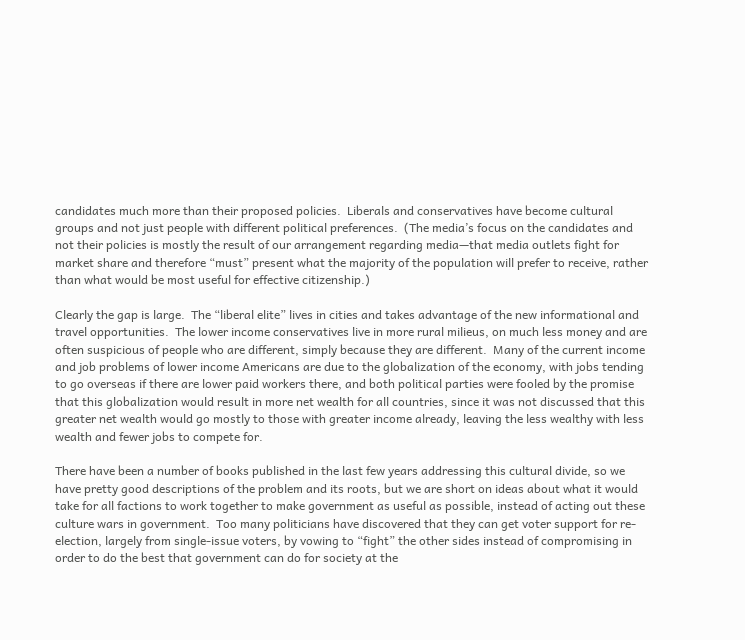candidates much more than their proposed policies.  Liberals and conservatives have become cultural groups and not just people with different political preferences.  (The media’s focus on the candidates and not their policies is mostly the result of our arrangement regarding media—that media outlets fight for market share and therefore “must” present what the majority of the population will prefer to receive, rather than what would be most useful for effective citizenship.)

Clearly the gap is large.  The “liberal elite” lives in cities and takes advantage of the new informational and travel opportunities.  The lower income conservatives live in more rural milieus, on much less money and are often suspicious of people who are different, simply because they are different.  Many of the current income and job problems of lower income Americans are due to the globalization of the economy, with jobs tending to go overseas if there are lower paid workers there, and both political parties were fooled by the promise that this globalization would result in more net wealth for all countries, since it was not discussed that this greater net wealth would go mostly to those with greater income already, leaving the less wealthy with less wealth and fewer jobs to compete for.

There have been a number of books published in the last few years addressing this cultural divide, so we have pretty good descriptions of the problem and its roots, but we are short on ideas about what it would take for all factions to work together to make government as useful as possible, instead of acting out these culture wars in government.  Too many politicians have discovered that they can get voter support for re-election, largely from single-issue voters, by vowing to “fight” the other sides instead of compromising in order to do the best that government can do for society at the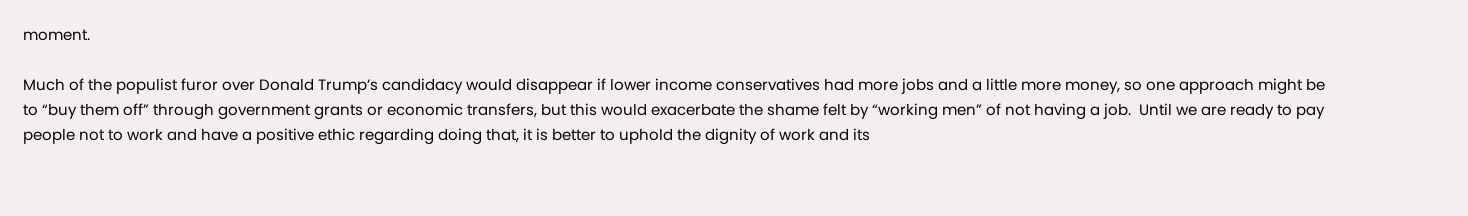moment.

Much of the populist furor over Donald Trump’s candidacy would disappear if lower income conservatives had more jobs and a little more money, so one approach might be to “buy them off” through government grants or economic transfers, but this would exacerbate the shame felt by “working men” of not having a job.  Until we are ready to pay people not to work and have a positive ethic regarding doing that, it is better to uphold the dignity of work and its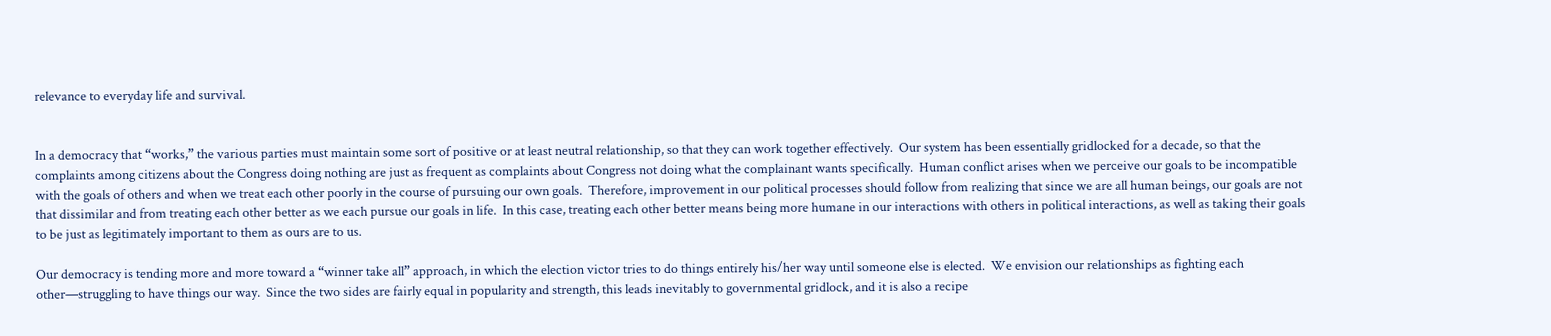relevance to everyday life and survival.


In a democracy that “works,” the various parties must maintain some sort of positive or at least neutral relationship, so that they can work together effectively.  Our system has been essentially gridlocked for a decade, so that the complaints among citizens about the Congress doing nothing are just as frequent as complaints about Congress not doing what the complainant wants specifically.  Human conflict arises when we perceive our goals to be incompatible with the goals of others and when we treat each other poorly in the course of pursuing our own goals.  Therefore, improvement in our political processes should follow from realizing that since we are all human beings, our goals are not that dissimilar and from treating each other better as we each pursue our goals in life.  In this case, treating each other better means being more humane in our interactions with others in political interactions, as well as taking their goals to be just as legitimately important to them as ours are to us.

Our democracy is tending more and more toward a “winner take all” approach, in which the election victor tries to do things entirely his/her way until someone else is elected.  We envision our relationships as fighting each other—struggling to have things our way.  Since the two sides are fairly equal in popularity and strength, this leads inevitably to governmental gridlock, and it is also a recipe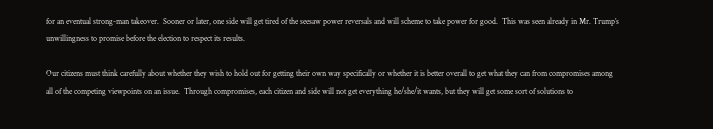for an eventual strong-man takeover.  Sooner or later, one side will get tired of the seesaw power reversals and will scheme to take power for good.  This was seen already in Mr. Trump’s unwillingness to promise before the election to respect its results.

Our citizens must think carefully about whether they wish to hold out for getting their own way specifically or whether it is better overall to get what they can from compromises among all of the competing viewpoints on an issue.  Through compromises, each citizen and side will not get everything he/she/it wants, but they will get some sort of solutions to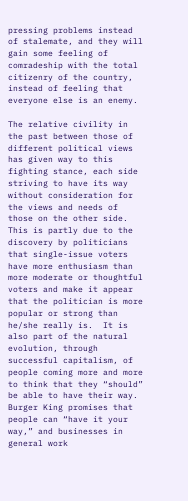pressing problems instead of stalemate, and they will gain some feeling of comradeship with the total citizenry of the country, instead of feeling that everyone else is an enemy.

The relative civility in the past between those of different political views has given way to this fighting stance, each side striving to have its way without consideration for the views and needs of those on the other side.  This is partly due to the discovery by politicians that single-issue voters have more enthusiasm than more moderate or thoughtful voters and make it appear that the politician is more popular or strong than he/she really is.  It is also part of the natural evolution, through successful capitalism, of people coming more and more to think that they “should” be able to have their way.  Burger King promises that people can “have it your way,” and businesses in general work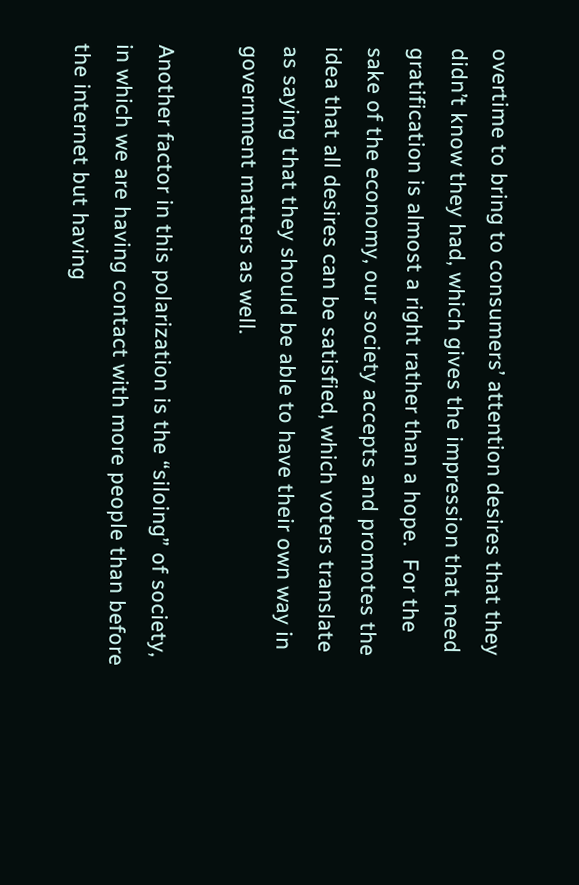overtime to bring to consumers’ attention desires that they didn’t know they had, which gives the impression that need gratification is almost a right rather than a hope.  For the sake of the economy, our society accepts and promotes the idea that all desires can be satisfied, which voters translate as saying that they should be able to have their own way in government matters as well.

Another factor in this polarization is the “siloing” of society, in which we are having contact with more people than before the internet but having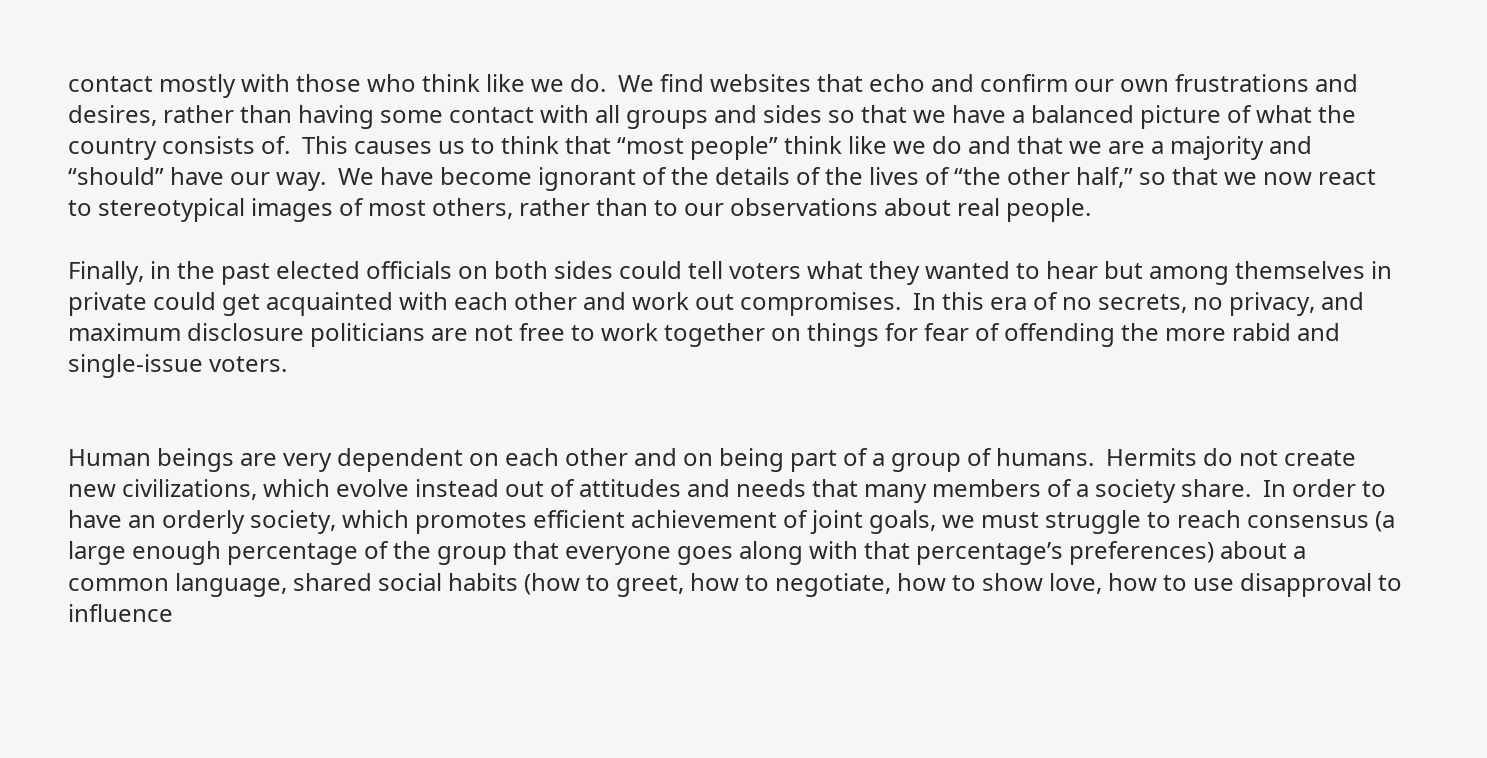contact mostly with those who think like we do.  We find websites that echo and confirm our own frustrations and desires, rather than having some contact with all groups and sides so that we have a balanced picture of what the country consists of.  This causes us to think that “most people” think like we do and that we are a majority and “should” have our way.  We have become ignorant of the details of the lives of “the other half,” so that we now react to stereotypical images of most others, rather than to our observations about real people.

Finally, in the past elected officials on both sides could tell voters what they wanted to hear but among themselves in private could get acquainted with each other and work out compromises.  In this era of no secrets, no privacy, and maximum disclosure politicians are not free to work together on things for fear of offending the more rabid and single-issue voters.


Human beings are very dependent on each other and on being part of a group of humans.  Hermits do not create new civilizations, which evolve instead out of attitudes and needs that many members of a society share.  In order to have an orderly society, which promotes efficient achievement of joint goals, we must struggle to reach consensus (a large enough percentage of the group that everyone goes along with that percentage’s preferences) about a common language, shared social habits (how to greet, how to negotiate, how to show love, how to use disapproval to influence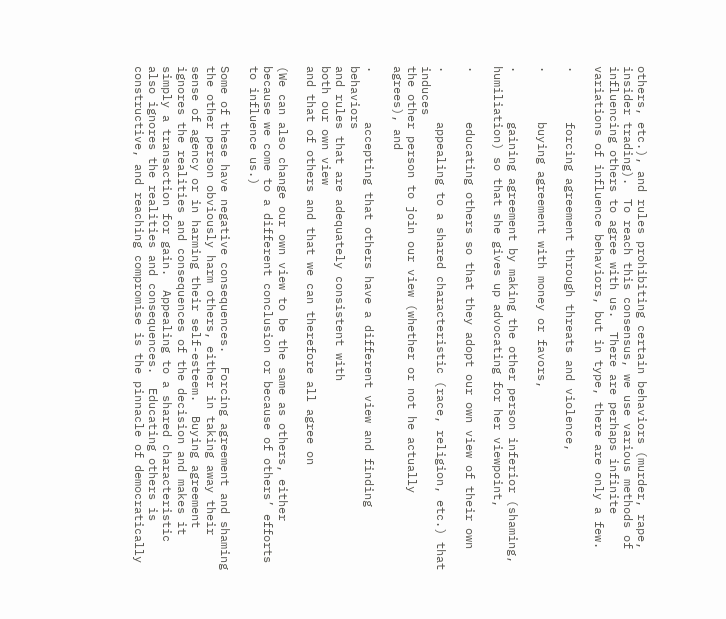others, etc.), and rules prohibiting certain behaviors (murder, rape, insider trading).  To reach this consensus, we use various methods of influencing others to agree with us.  There are perhaps infinite variations of influence behaviors, but in type, there are only a few.

·       forcing agreement through threats and violence,

·       buying agreement with money or favors,

·       gaining agreement by making the other person inferior (shaming,
humiliation) so that she gives up advocating for her viewpoint,

·       educating others so that they adopt our own view of their own

·       appealing to a shared characteristic (race, religion, etc.) that induces
the other person to join our view (whether or not he actually
agrees), and

·       accepting that others have a different view and finding behaviors
and rules that are adequately consistent with
both our own view
and that of others and that we can therefore all agree on

(We can also change our own view to be the same as others, either because we come to a different conclusion or because of others’ efforts to influence us.)

Some of these have negative consequences.  Forcing agreement and shaming the other person obviously harm others, either in taking away their sense of agency or in harming their self-esteem.  Buying agreement ignores the realities and consequences of the decision and makes it simply a transaction for gain.  Appealing to a shared characteristic also ignores the realities and consequences.  Educating others is constructive, and reaching compromise is the pinnacle of democratically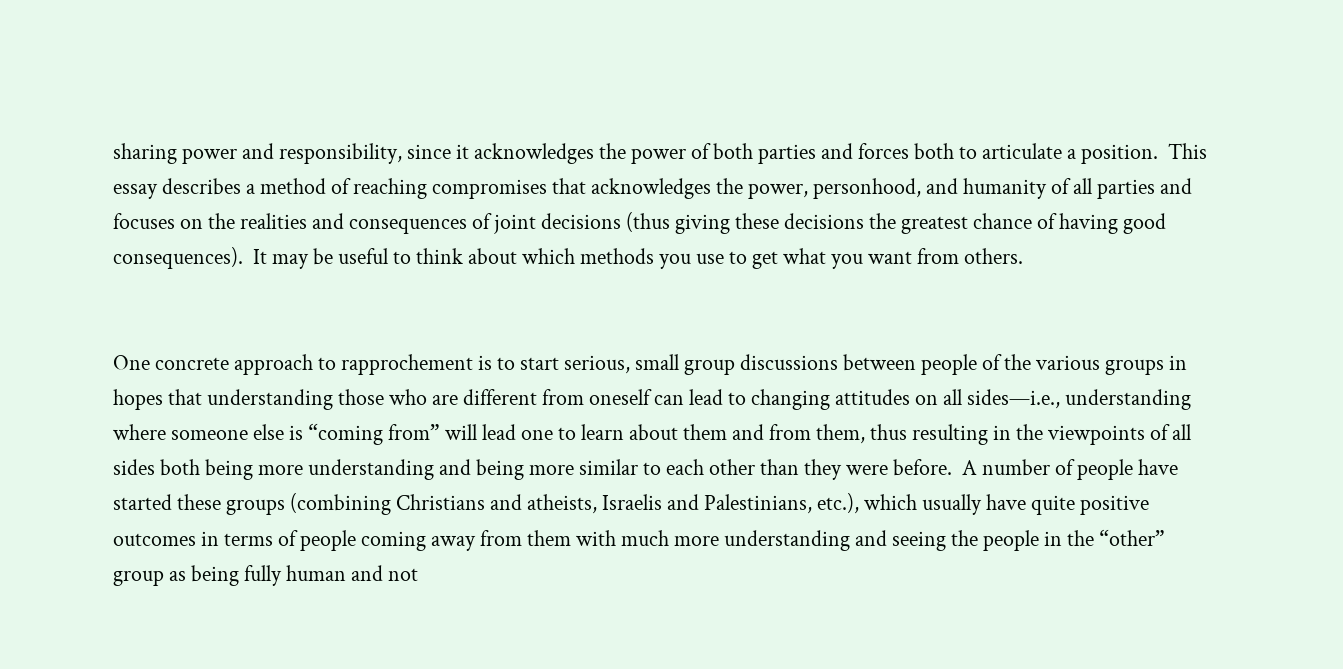sharing power and responsibility, since it acknowledges the power of both parties and forces both to articulate a position.  This essay describes a method of reaching compromises that acknowledges the power, personhood, and humanity of all parties and focuses on the realities and consequences of joint decisions (thus giving these decisions the greatest chance of having good consequences).  It may be useful to think about which methods you use to get what you want from others.


One concrete approach to rapprochement is to start serious, small group discussions between people of the various groups in hopes that understanding those who are different from oneself can lead to changing attitudes on all sides—i.e., understanding where someone else is “coming from” will lead one to learn about them and from them, thus resulting in the viewpoints of all sides both being more understanding and being more similar to each other than they were before.  A number of people have started these groups (combining Christians and atheists, Israelis and Palestinians, etc.), which usually have quite positive outcomes in terms of people coming away from them with much more understanding and seeing the people in the “other” group as being fully human and not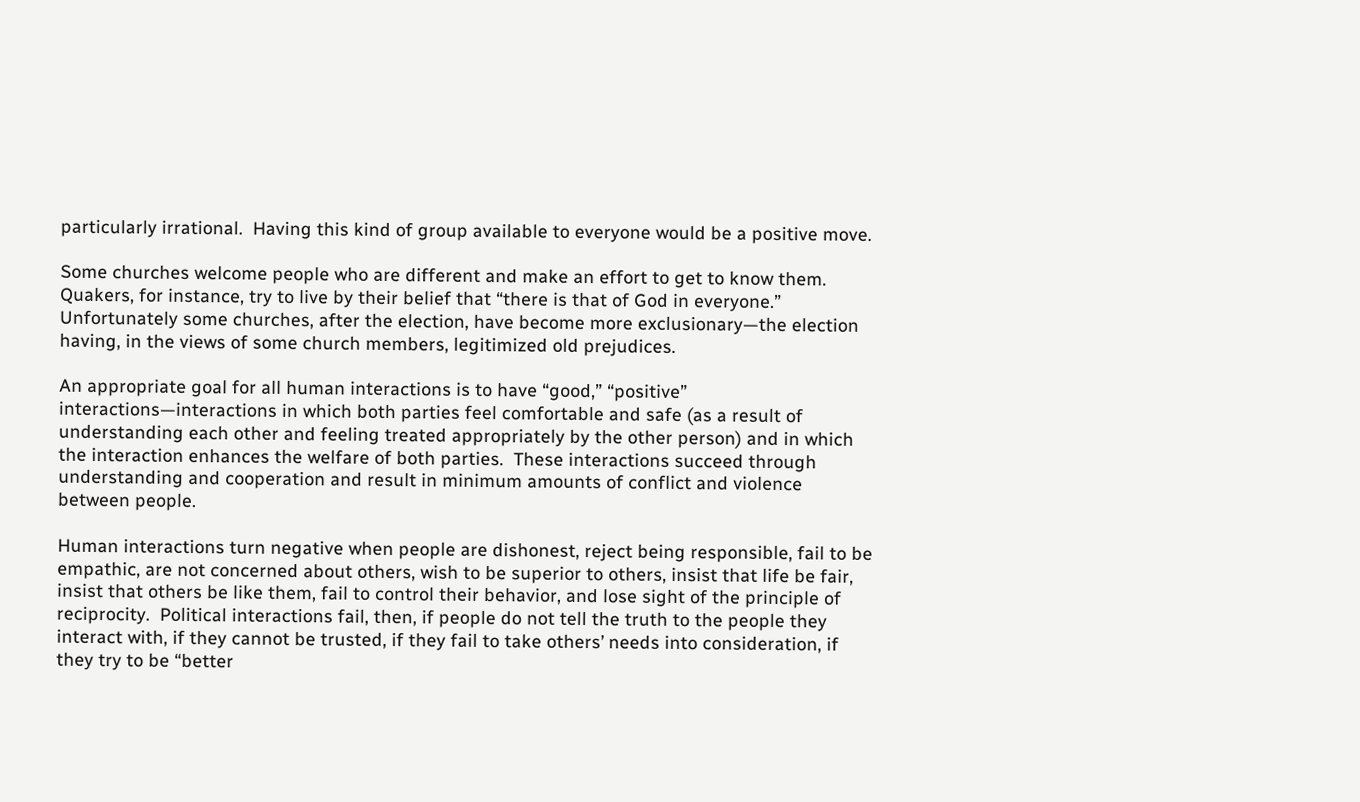particularly irrational.  Having this kind of group available to everyone would be a positive move.

Some churches welcome people who are different and make an effort to get to know them.  Quakers, for instance, try to live by their belief that “there is that of God in everyone.”  Unfortunately some churches, after the election, have become more exclusionary—the election having, in the views of some church members, legitimized old prejudices.

An appropriate goal for all human interactions is to have “good,” “positive” interactions—interactions in which both parties feel comfortable and safe (as a result of understanding each other and feeling treated appropriately by the other person) and in which the interaction enhances the welfare of both parties.  These interactions succeed through understanding and cooperation and result in minimum amounts of conflict and violence between people.

Human interactions turn negative when people are dishonest, reject being responsible, fail to be empathic, are not concerned about others, wish to be superior to others, insist that life be fair, insist that others be like them, fail to control their behavior, and lose sight of the principle of reciprocity.  Political interactions fail, then, if people do not tell the truth to the people they interact with, if they cannot be trusted, if they fail to take others’ needs into consideration, if they try to be “better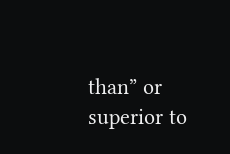than” or superior to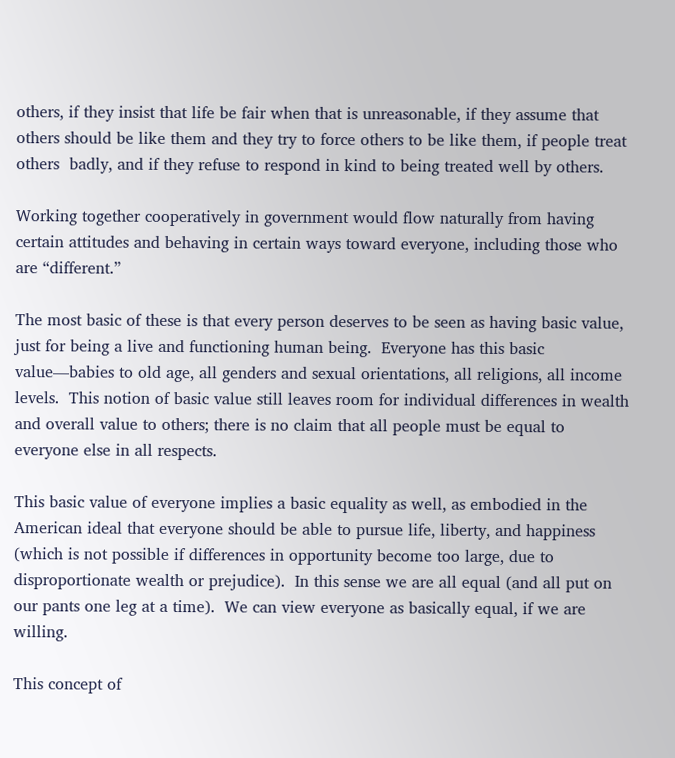others, if they insist that life be fair when that is unreasonable, if they assume that others should be like them and they try to force others to be like them, if people treat others  badly, and if they refuse to respond in kind to being treated well by others.

Working together cooperatively in government would flow naturally from having certain attitudes and behaving in certain ways toward everyone, including those who are “different.”

The most basic of these is that every person deserves to be seen as having basic value, just for being a live and functioning human being.  Everyone has this basic value—babies to old age, all genders and sexual orientations, all religions, all income levels.  This notion of basic value still leaves room for individual differences in wealth and overall value to others; there is no claim that all people must be equal to everyone else in all respects.

This basic value of everyone implies a basic equality as well, as embodied in the American ideal that everyone should be able to pursue life, liberty, and happiness (which is not possible if differences in opportunity become too large, due to disproportionate wealth or prejudice).  In this sense we are all equal (and all put on our pants one leg at a time).  We can view everyone as basically equal, if we are willing.

This concept of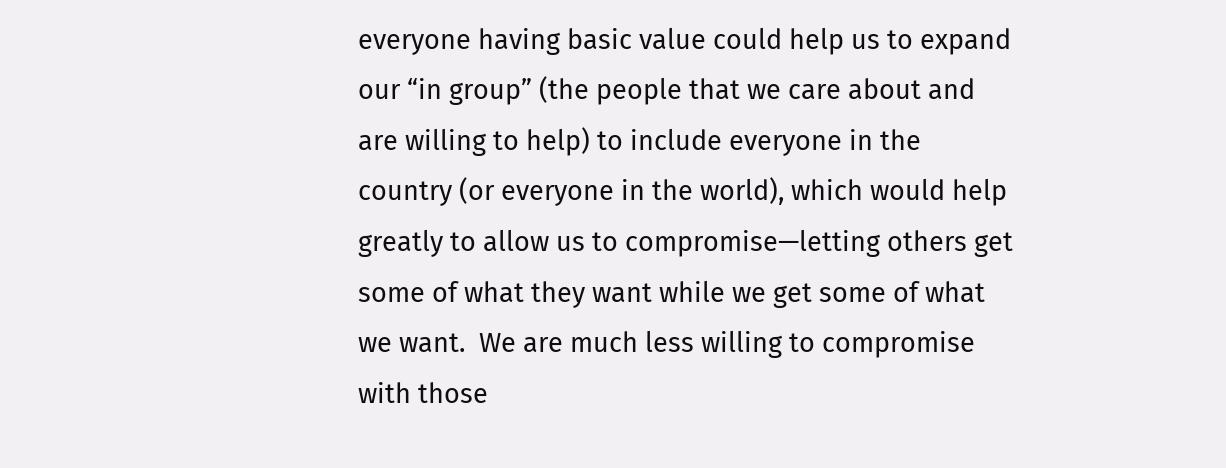everyone having basic value could help us to expand our “in group” (the people that we care about and are willing to help) to include everyone in the country (or everyone in the world), which would help greatly to allow us to compromise—letting others get some of what they want while we get some of what we want.  We are much less willing to compromise with those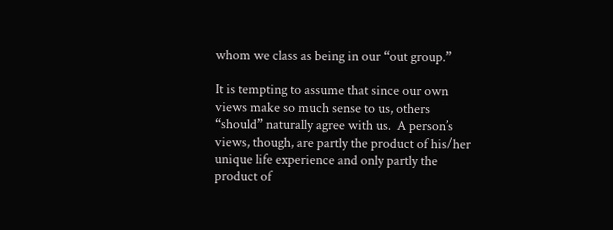whom we class as being in our “out group.”

It is tempting to assume that since our own views make so much sense to us, others “should” naturally agree with us.  A person’s views, though, are partly the product of his/her unique life experience and only partly the product of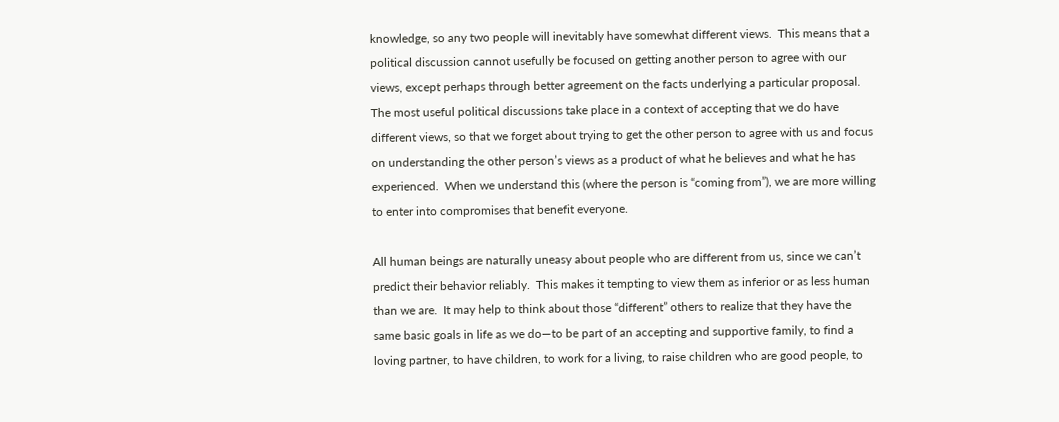knowledge, so any two people will inevitably have somewhat different views.  This means that a political discussion cannot usefully be focused on getting another person to agree with our views, except perhaps through better agreement on the facts underlying a particular proposal.  The most useful political discussions take place in a context of accepting that we do have different views, so that we forget about trying to get the other person to agree with us and focus on understanding the other person’s views as a product of what he believes and what he has experienced.  When we understand this (where the person is “coming from”), we are more willing to enter into compromises that benefit everyone.

All human beings are naturally uneasy about people who are different from us, since we can’t predict their behavior reliably.  This makes it tempting to view them as inferior or as less human than we are.  It may help to think about those “different” others to realize that they have the same basic goals in life as we do—to be part of an accepting and supportive family, to find a loving partner, to have children, to work for a living, to raise children who are good people, to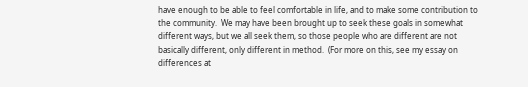have enough to be able to feel comfortable in life, and to make some contribution to the community.  We may have been brought up to seek these goals in somewhat different ways, but we all seek them, so those people who are different are not basically different, only different in method.  (For more on this, see my essay on differences at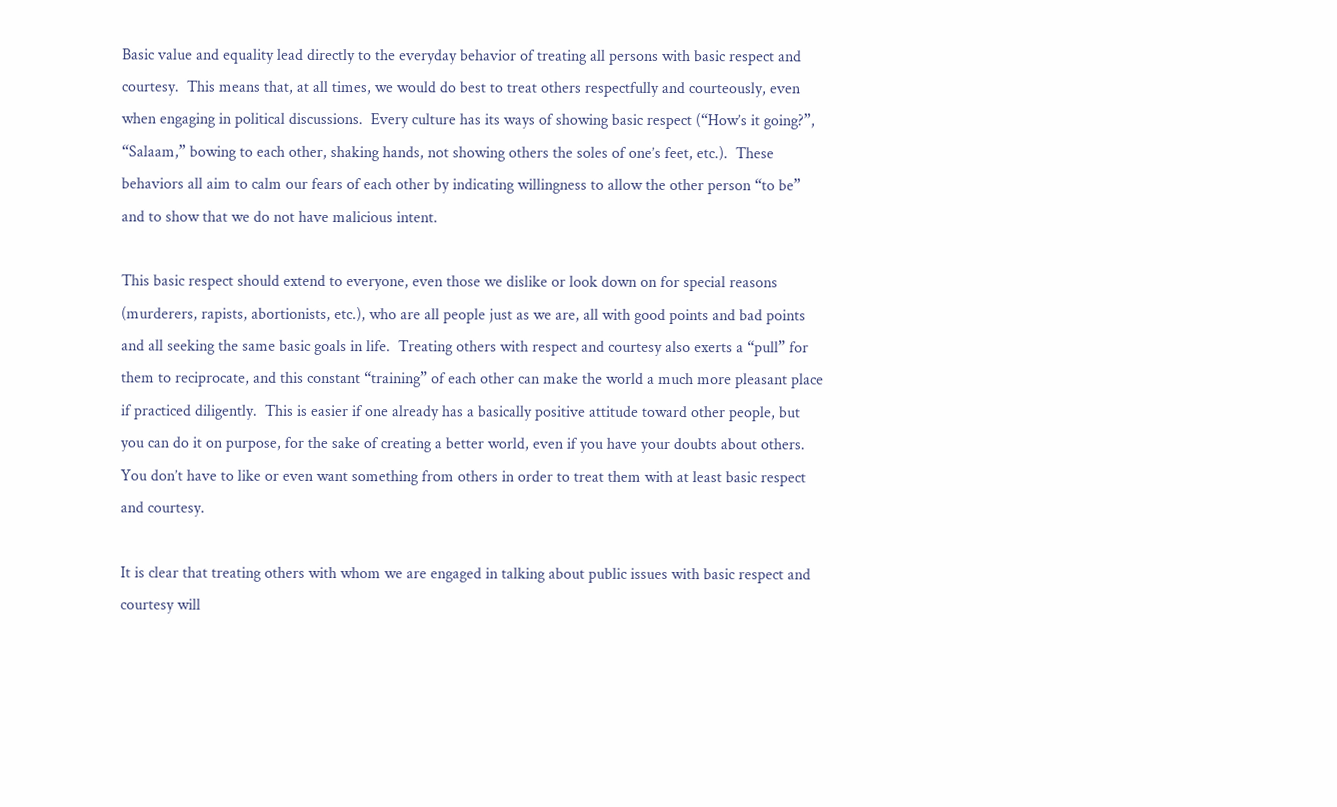Basic value and equality lead directly to the everyday behavior of treating all persons with basic respect and courtesy.  This means that, at all times, we would do best to treat others respectfully and courteously, even when engaging in political discussions.  Every culture has its ways of showing basic respect (“How’s it going?”, “Salaam,” bowing to each other, shaking hands, not showing others the soles of one’s feet, etc.).  These behaviors all aim to calm our fears of each other by indicating willingness to allow the other person “to be” and to show that we do not have malicious intent.

This basic respect should extend to everyone, even those we dislike or look down on for special reasons (murderers, rapists, abortionists, etc.), who are all people just as we are, all with good points and bad points and all seeking the same basic goals in life.  Treating others with respect and courtesy also exerts a “pull” for them to reciprocate, and this constant “training” of each other can make the world a much more pleasant place if practiced diligently.  This is easier if one already has a basically positive attitude toward other people, but you can do it on purpose, for the sake of creating a better world, even if you have your doubts about others.  You don’t have to like or even want something from others in order to treat them with at least basic respect and courtesy.

It is clear that treating others with whom we are engaged in talking about public issues with basic respect and courtesy will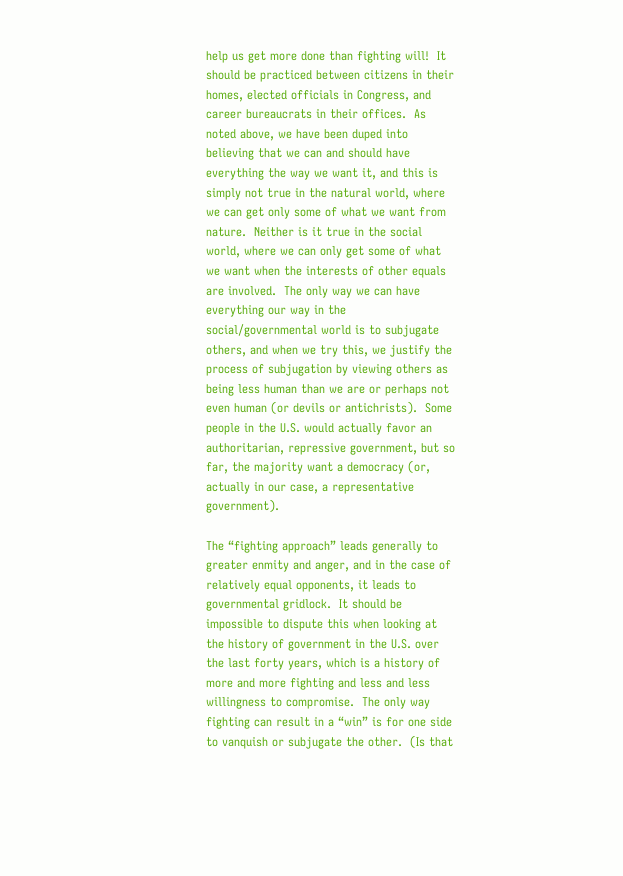help us get more done than fighting will!  It should be practiced between citizens in their homes, elected officials in Congress, and career bureaucrats in their offices.  As noted above, we have been duped into believing that we can and should have everything the way we want it, and this is simply not true in the natural world, where we can get only some of what we want from nature.  Neither is it true in the social world, where we can only get some of what we want when the interests of other equals are involved.  The only way we can have everything our way in the social/governmental world is to subjugate others, and when we try this, we justify the process of subjugation by viewing others as being less human than we are or perhaps not even human (or devils or antichrists).  Some people in the U.S. would actually favor an authoritarian, repressive government, but so far, the majority want a democracy (or, actually in our case, a representative government).

The “fighting approach” leads generally to greater enmity and anger, and in the case of relatively equal opponents, it leads to governmental gridlock.  It should be impossible to dispute this when looking at the history of government in the U.S. over the last forty years, which is a history of more and more fighting and less and less willingness to compromise.  The only way fighting can result in a “win” is for one side to vanquish or subjugate the other.  (Is that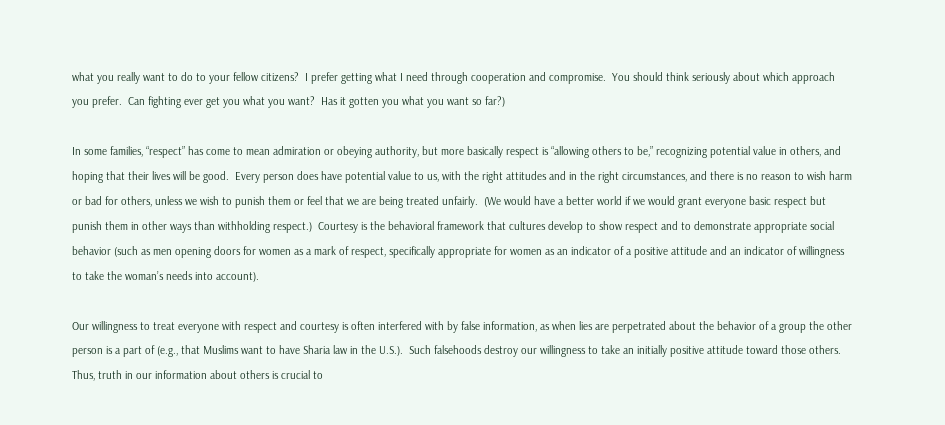what you really want to do to your fellow citizens?  I prefer getting what I need through cooperation and compromise.  You should think seriously about which approach you prefer.  Can fighting ever get you what you want?  Has it gotten you what you want so far?)

In some families, “respect” has come to mean admiration or obeying authority, but more basically respect is “allowing others to be,” recognizing potential value in others, and hoping that their lives will be good.  Every person does have potential value to us, with the right attitudes and in the right circumstances, and there is no reason to wish harm or bad for others, unless we wish to punish them or feel that we are being treated unfairly.  (We would have a better world if we would grant everyone basic respect but punish them in other ways than withholding respect.)  Courtesy is the behavioral framework that cultures develop to show respect and to demonstrate appropriate social behavior (such as men opening doors for women as a mark of respect, specifically appropriate for women as an indicator of a positive attitude and an indicator of willingness to take the woman’s needs into account).

Our willingness to treat everyone with respect and courtesy is often interfered with by false information, as when lies are perpetrated about the behavior of a group the other person is a part of (e.g., that Muslims want to have Sharia law in the U.S.).  Such falsehoods destroy our willingness to take an initially positive attitude toward those others.  Thus, truth in our information about others is crucial to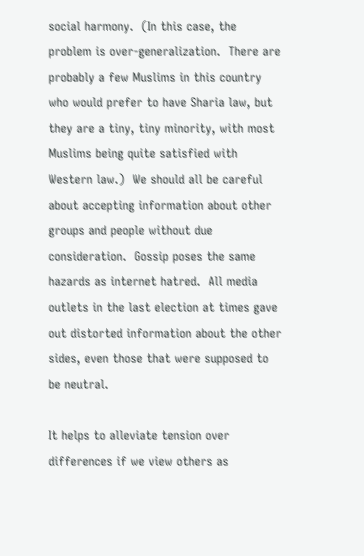social harmony.  (In this case, the problem is over-generalization.  There are probably a few Muslims in this country who would prefer to have Sharia law, but they are a tiny, tiny minority, with most Muslims being quite satisfied with Western law.)  We should all be careful about accepting information about other groups and people without due consideration.  Gossip poses the same hazards as internet hatred.  All media outlets in the last election at times gave out distorted information about the other sides, even those that were supposed to be neutral.

It helps to alleviate tension over differences if we view others as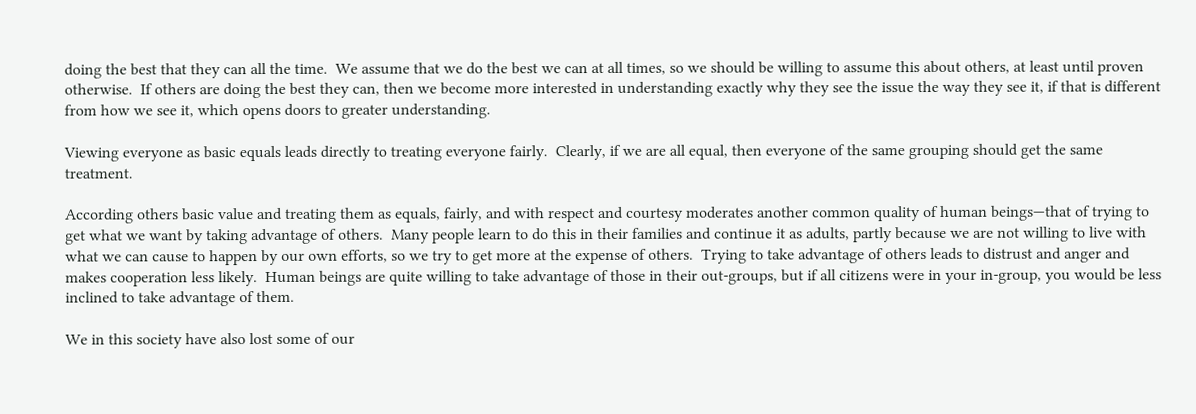doing the best that they can all the time.  We assume that we do the best we can at all times, so we should be willing to assume this about others, at least until proven otherwise.  If others are doing the best they can, then we become more interested in understanding exactly why they see the issue the way they see it, if that is different from how we see it, which opens doors to greater understanding.

Viewing everyone as basic equals leads directly to treating everyone fairly.  Clearly, if we are all equal, then everyone of the same grouping should get the same treatment.

According others basic value and treating them as equals, fairly, and with respect and courtesy moderates another common quality of human beings—that of trying to get what we want by taking advantage of others.  Many people learn to do this in their families and continue it as adults, partly because we are not willing to live with what we can cause to happen by our own efforts, so we try to get more at the expense of others.  Trying to take advantage of others leads to distrust and anger and makes cooperation less likely.  Human beings are quite willing to take advantage of those in their out-groups, but if all citizens were in your in-group, you would be less inclined to take advantage of them.

We in this society have also lost some of our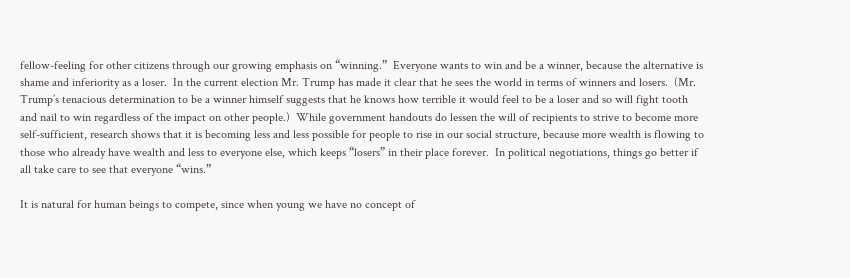fellow-feeling for other citizens through our growing emphasis on “winning.”  Everyone wants to win and be a winner, because the alternative is shame and inferiority as a loser.  In the current election Mr. Trump has made it clear that he sees the world in terms of winners and losers.  (Mr. Trump’s tenacious determination to be a winner himself suggests that he knows how terrible it would feel to be a loser and so will fight tooth and nail to win regardless of the impact on other people.)  While government handouts do lessen the will of recipients to strive to become more self-sufficient, research shows that it is becoming less and less possible for people to rise in our social structure, because more wealth is flowing to those who already have wealth and less to everyone else, which keeps “losers” in their place forever.  In political negotiations, things go better if all take care to see that everyone “wins.”

It is natural for human beings to compete, since when young we have no concept of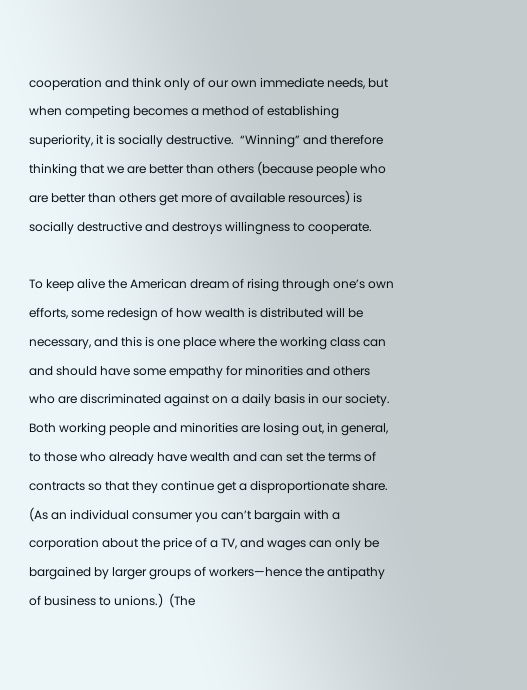cooperation and think only of our own immediate needs, but when competing becomes a method of establishing superiority, it is socially destructive.  “Winning” and therefore thinking that we are better than others (because people who are better than others get more of available resources) is socially destructive and destroys willingness to cooperate.

To keep alive the American dream of rising through one’s own efforts, some redesign of how wealth is distributed will be necessary, and this is one place where the working class can and should have some empathy for minorities and others who are discriminated against on a daily basis in our society.  Both working people and minorities are losing out, in general, to those who already have wealth and can set the terms of contracts so that they continue get a disproportionate share.  (As an individual consumer you can’t bargain with a corporation about the price of a TV, and wages can only be bargained by larger groups of workers—hence the antipathy of business to unions.)  (The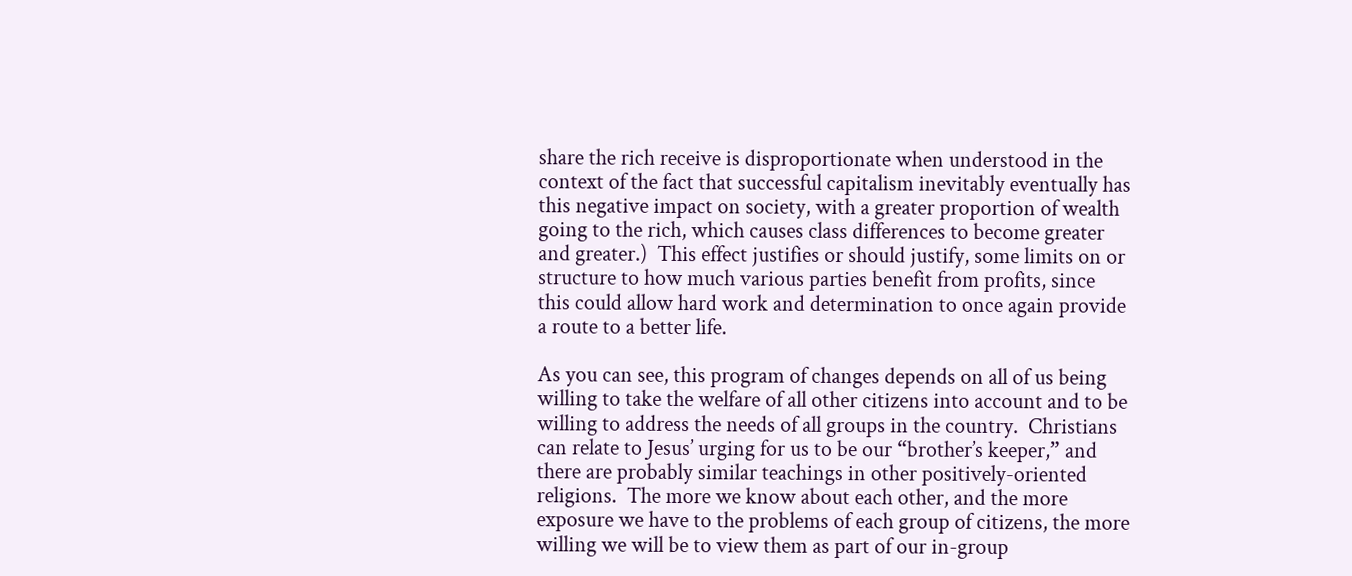share the rich receive is disproportionate when understood in the context of the fact that successful capitalism inevitably eventually has this negative impact on society, with a greater proportion of wealth going to the rich, which causes class differences to become greater and greater.)  This effect justifies or should justify, some limits on or structure to how much various parties benefit from profits, since this could allow hard work and determination to once again provide a route to a better life.

As you can see, this program of changes depends on all of us being willing to take the welfare of all other citizens into account and to be willing to address the needs of all groups in the country.  Christians can relate to Jesus’ urging for us to be our “brother’s keeper,” and there are probably similar teachings in other positively-oriented religions.  The more we know about each other, and the more exposure we have to the problems of each group of citizens, the more willing we will be to view them as part of our in-group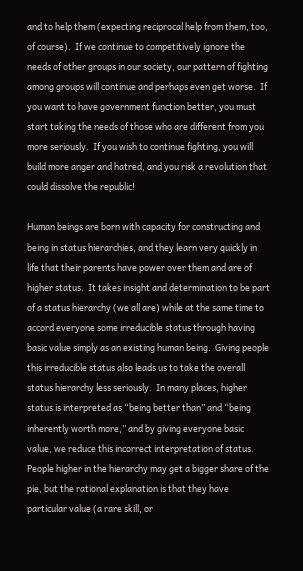and to help them (expecting reciprocal help from them, too, of course).  If we continue to competitively ignore the needs of other groups in our society, our pattern of fighting among groups will continue and perhaps even get worse.  If you want to have government function better, you must start taking the needs of those who are different from you more seriously.  If you wish to continue fighting, you will build more anger and hatred, and you risk a revolution that could dissolve the republic!

Human beings are born with capacity for constructing and being in status hierarchies, and they learn very quickly in life that their parents have power over them and are of higher status.  It takes insight and determination to be part of a status hierarchy (we all are) while at the same time to accord everyone some irreducible status through having basic value simply as an existing human being.  Giving people this irreducible status also leads us to take the overall status hierarchy less seriously.  In many places, higher status is interpreted as “being better than” and “being inherently worth more,” and by giving everyone basic value, we reduce this incorrect interpretation of status.  People higher in the hierarchy may get a bigger share of the pie, but the rational explanation is that they have particular value (a rare skill, or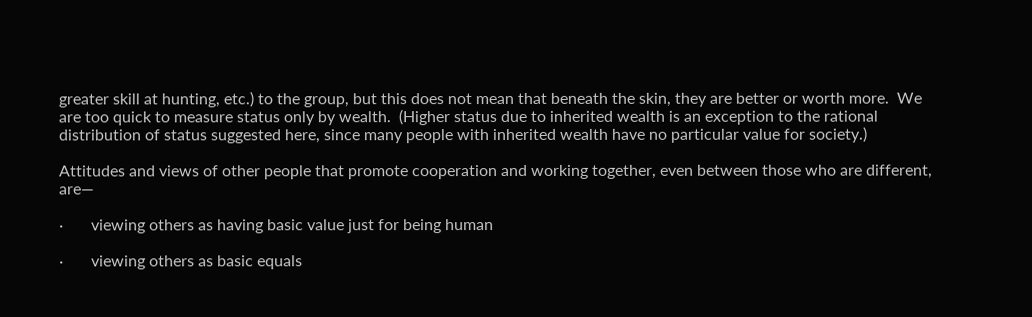greater skill at hunting, etc.) to the group, but this does not mean that beneath the skin, they are better or worth more.  We are too quick to measure status only by wealth.  (Higher status due to inherited wealth is an exception to the rational distribution of status suggested here, since many people with inherited wealth have no particular value for society.)

Attitudes and views of other people that promote cooperation and working together, even between those who are different, are—

·       viewing others as having basic value just for being human

·       viewing others as basic equals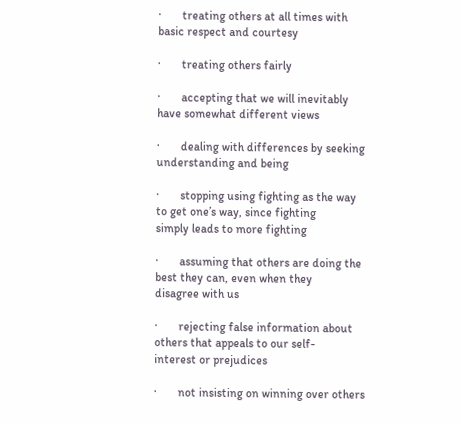·       treating others at all times with basic respect and courtesy

·       treating others fairly

·       accepting that we will inevitably have somewhat different views

·       dealing with differences by seeking understanding and being

·       stopping using fighting as the way to get one’s way, since fighting
simply leads to more fighting

·       assuming that others are doing the best they can, even when they
disagree with us

·       rejecting false information about others that appeals to our self-
interest or prejudices

·       not insisting on winning over others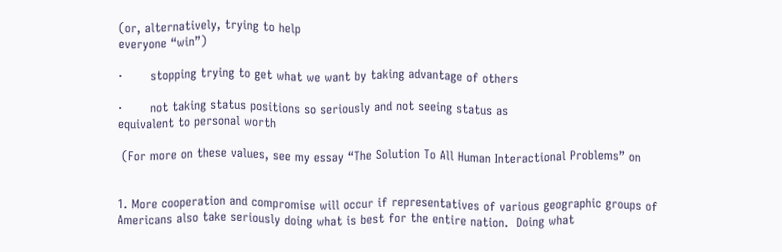(or, alternatively, trying to help
everyone “win”)

·       stopping trying to get what we want by taking advantage of others

·       not taking status positions so seriously and not seeing status as
equivalent to personal worth

 (For more on these values, see my essay “The Solution To All Human Interactional Problems” on


1. More cooperation and compromise will occur if representatives of various geographic groups of Americans also take seriously doing what is best for the entire nation.  Doing what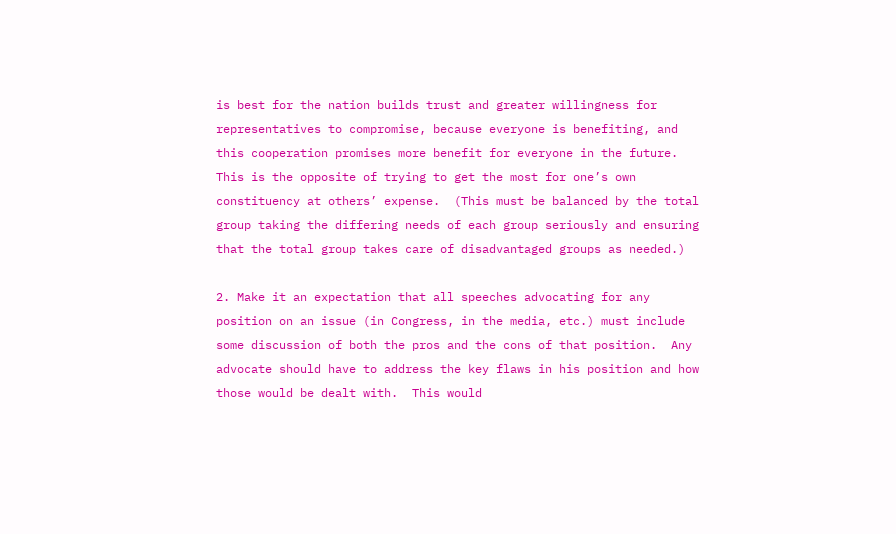is best for the nation builds trust and greater willingness for representatives to compromise, because everyone is benefiting, and this cooperation promises more benefit for everyone in the future.  This is the opposite of trying to get the most for one’s own constituency at others’ expense.  (This must be balanced by the total group taking the differing needs of each group seriously and ensuring that the total group takes care of disadvantaged groups as needed.)

2. Make it an expectation that all speeches advocating for any position on an issue (in Congress, in the media, etc.) must include some discussion of both the pros and the cons of that position.  Any advocate should have to address the key flaws in his position and how those would be dealt with.  This would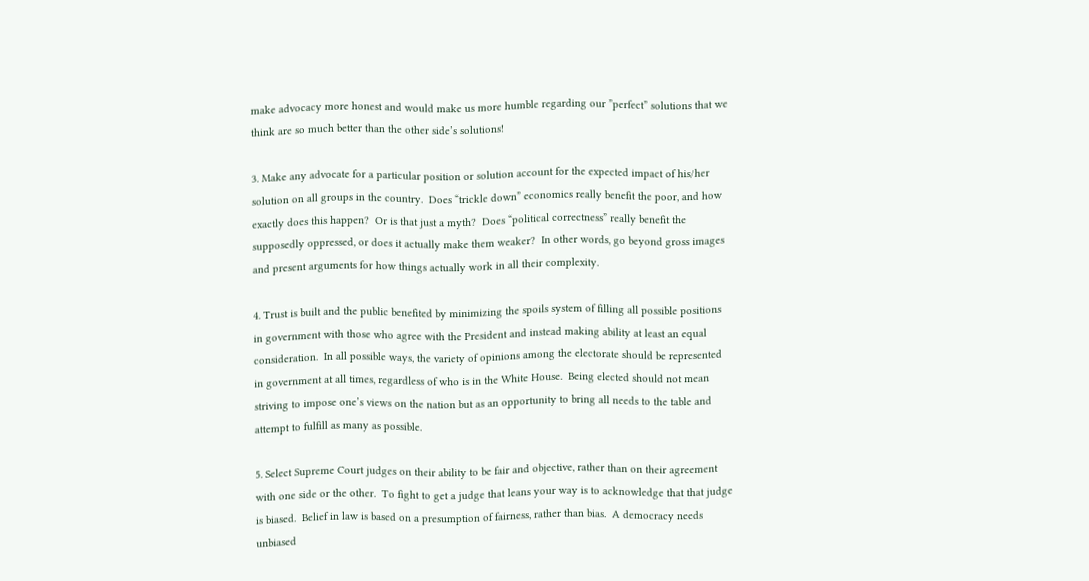make advocacy more honest and would make us more humble regarding our ”perfect” solutions that we think are so much better than the other side’s solutions!

3. Make any advocate for a particular position or solution account for the expected impact of his/her solution on all groups in the country.  Does “trickle down” economics really benefit the poor, and how exactly does this happen?  Or is that just a myth?  Does “political correctness” really benefit the supposedly oppressed, or does it actually make them weaker?  In other words, go beyond gross images and present arguments for how things actually work in all their complexity.

4. Trust is built and the public benefited by minimizing the spoils system of filling all possible positions in government with those who agree with the President and instead making ability at least an equal consideration.  In all possible ways, the variety of opinions among the electorate should be represented in government at all times, regardless of who is in the White House.  Being elected should not mean striving to impose one’s views on the nation but as an opportunity to bring all needs to the table and attempt to fulfill as many as possible.

5. Select Supreme Court judges on their ability to be fair and objective, rather than on their agreement with one side or the other.  To fight to get a judge that leans your way is to acknowledge that that judge is biased.  Belief in law is based on a presumption of fairness, rather than bias.  A democracy needs unbiased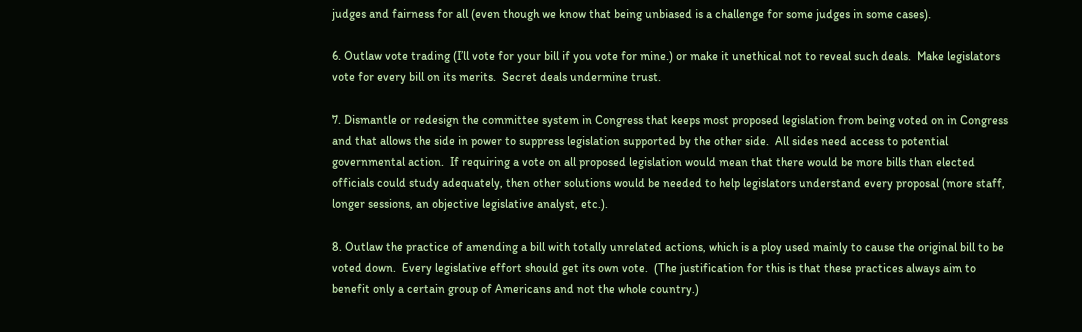judges and fairness for all (even though we know that being unbiased is a challenge for some judges in some cases).

6. Outlaw vote trading (I’ll vote for your bill if you vote for mine.) or make it unethical not to reveal such deals.  Make legislators vote for every bill on its merits.  Secret deals undermine trust.

7. Dismantle or redesign the committee system in Congress that keeps most proposed legislation from being voted on in Congress and that allows the side in power to suppress legislation supported by the other side.  All sides need access to potential governmental action.  If requiring a vote on all proposed legislation would mean that there would be more bills than elected officials could study adequately, then other solutions would be needed to help legislators understand every proposal (more staff, longer sessions, an objective legislative analyst, etc.).

8. Outlaw the practice of amending a bill with totally unrelated actions, which is a ploy used mainly to cause the original bill to be voted down.  Every legislative effort should get its own vote.  (The justification for this is that these practices always aim to benefit only a certain group of Americans and not the whole country.)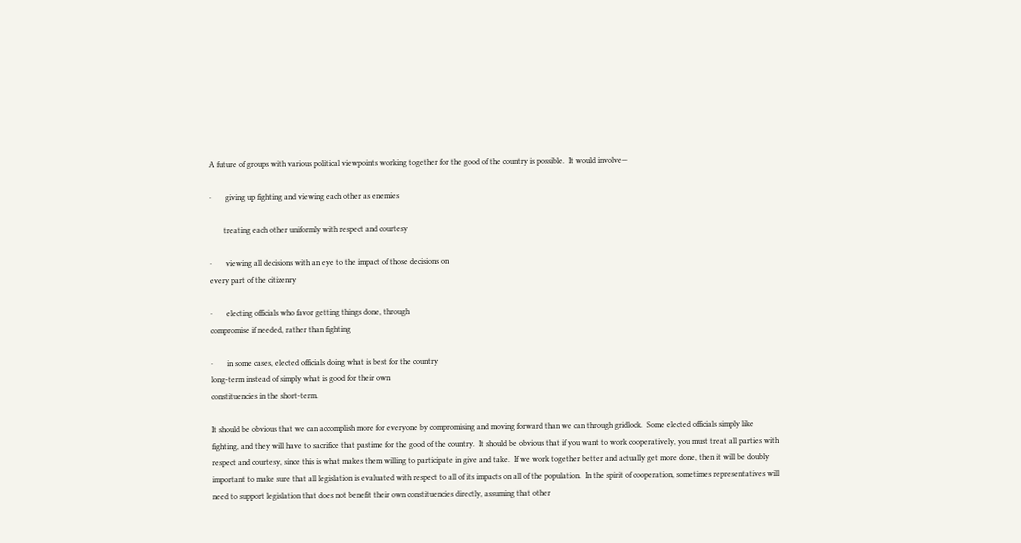A future of groups with various political viewpoints working together for the good of the country is possible.  It would involve—

·       giving up fighting and viewing each other as enemies

       treating each other uniformly with respect and courtesy

·       viewing all decisions with an eye to the impact of those decisions on
every part of the citizenry

·       electing officials who favor getting things done, through
compromise if needed, rather than fighting

·       in some cases, elected officials doing what is best for the country
long-term instead of simply what is good for their own
constituencies in the short-term.

It should be obvious that we can accomplish more for everyone by compromising and moving forward than we can through gridlock.  Some elected officials simply like fighting, and they will have to sacrifice that pastime for the good of the country.  It should be obvious that if you want to work cooperatively, you must treat all parties with respect and courtesy, since this is what makes them willing to participate in give and take.  If we work together better and actually get more done, then it will be doubly important to make sure that all legislation is evaluated with respect to all of its impacts on all of the population.  In the spirit of cooperation, sometimes representatives will need to support legislation that does not benefit their own constituencies directly, assuming that other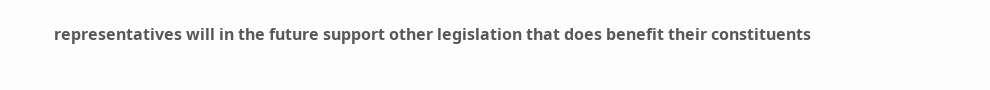representatives will in the future support other legislation that does benefit their constituents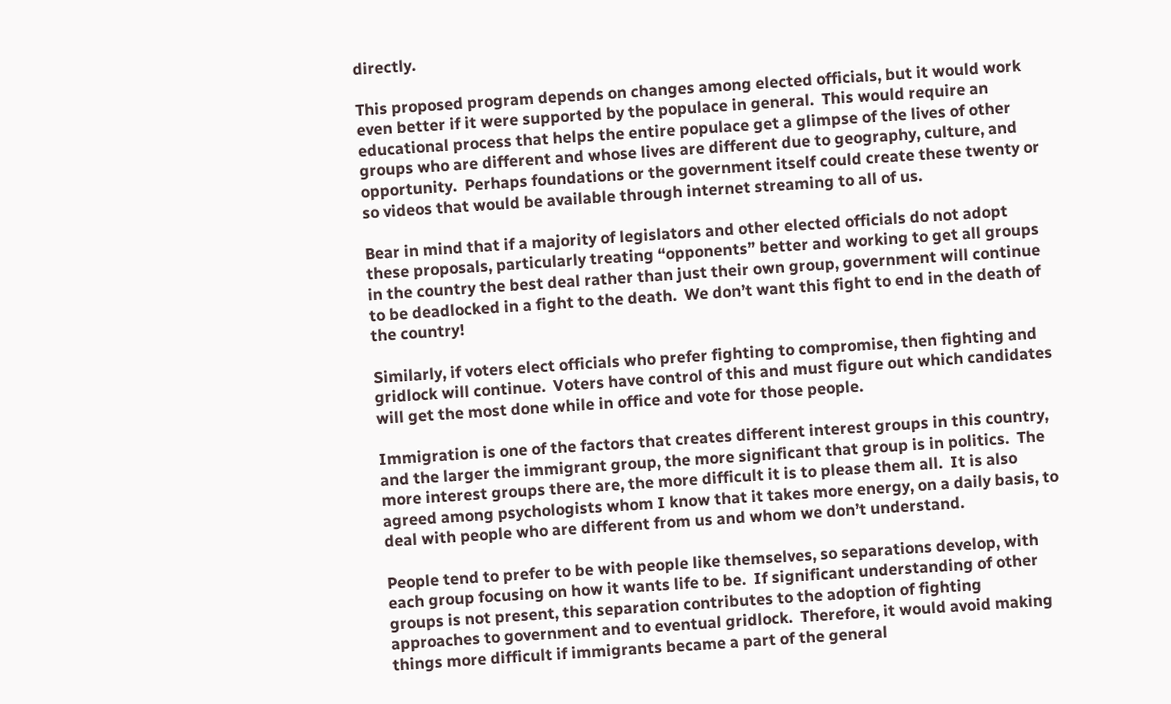directly.

This proposed program depends on changes among elected officials, but it would work even better if it were supported by the populace in general.  This would require an educational process that helps the entire populace get a glimpse of the lives of other groups who are different and whose lives are different due to geography, culture, and opportunity.  Perhaps foundations or the government itself could create these twenty or so videos that would be available through internet streaming to all of us.

Bear in mind that if a majority of legislators and other elected officials do not adopt these proposals, particularly treating “opponents” better and working to get all groups in the country the best deal rather than just their own group, government will continue to be deadlocked in a fight to the death.  We don’t want this fight to end in the death of the country!

Similarly, if voters elect officials who prefer fighting to compromise, then fighting and gridlock will continue.  Voters have control of this and must figure out which candidates will get the most done while in office and vote for those people.

Immigration is one of the factors that creates different interest groups in this country, and the larger the immigrant group, the more significant that group is in politics.  The more interest groups there are, the more difficult it is to please them all.  It is also agreed among psychologists whom I know that it takes more energy, on a daily basis, to deal with people who are different from us and whom we don’t understand.

People tend to prefer to be with people like themselves, so separations develop, with each group focusing on how it wants life to be.  If significant understanding of other groups is not present, this separation contributes to the adoption of fighting approaches to government and to eventual gridlock.  Therefore, it would avoid making things more difficult if immigrants became a part of the general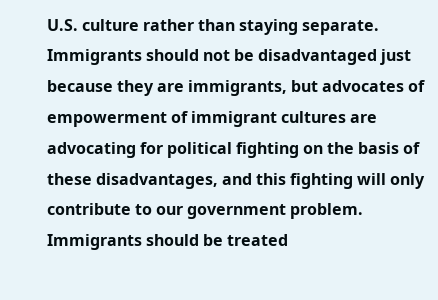U.S. culture rather than staying separate.  Immigrants should not be disadvantaged just because they are immigrants, but advocates of empowerment of immigrant cultures are advocating for political fighting on the basis of these disadvantages, and this fighting will only contribute to our government problem.  Immigrants should be treated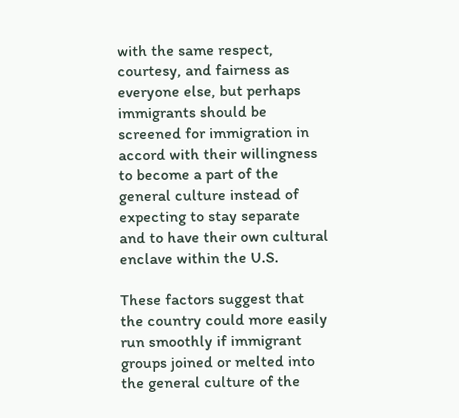with the same respect, courtesy, and fairness as everyone else, but perhaps immigrants should be screened for immigration in accord with their willingness to become a part of the general culture instead of expecting to stay separate and to have their own cultural enclave within the U.S.

These factors suggest that the country could more easily run smoothly if immigrant groups joined or melted into the general culture of the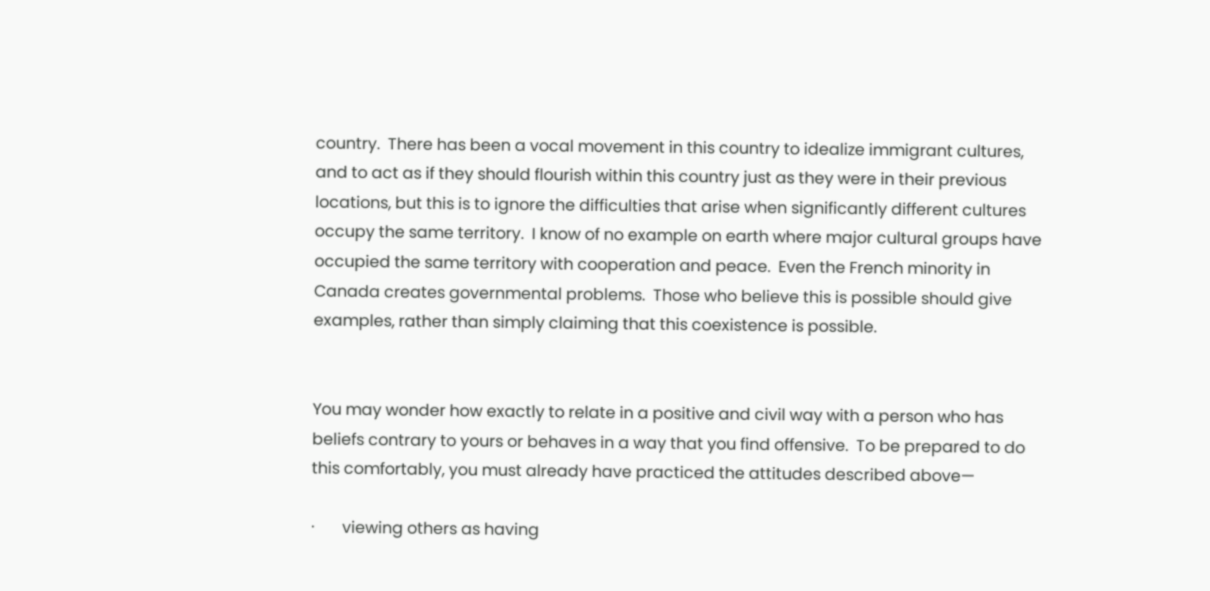country.  There has been a vocal movement in this country to idealize immigrant cultures, and to act as if they should flourish within this country just as they were in their previous locations, but this is to ignore the difficulties that arise when significantly different cultures occupy the same territory.  I know of no example on earth where major cultural groups have occupied the same territory with cooperation and peace.  Even the French minority in Canada creates governmental problems.  Those who believe this is possible should give examples, rather than simply claiming that this coexistence is possible.


You may wonder how exactly to relate in a positive and civil way with a person who has beliefs contrary to yours or behaves in a way that you find offensive.  To be prepared to do this comfortably, you must already have practiced the attitudes described above—

·       viewing others as having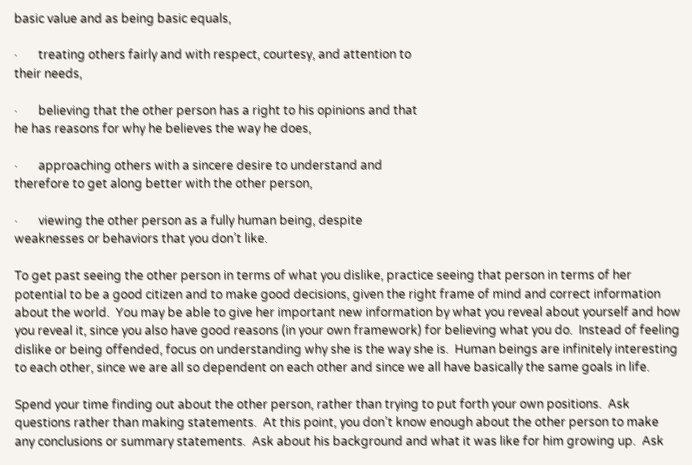basic value and as being basic equals,

·       treating others fairly and with respect, courtesy, and attention to
their needs,

·       believing that the other person has a right to his opinions and that
he has reasons for why he believes the way he does,

·       approaching others with a sincere desire to understand and
therefore to get along better with the other person,

·       viewing the other person as a fully human being, despite
weaknesses or behaviors that you don’t like.

To get past seeing the other person in terms of what you dislike, practice seeing that person in terms of her potential to be a good citizen and to make good decisions, given the right frame of mind and correct information about the world.  You may be able to give her important new information by what you reveal about yourself and how you reveal it, since you also have good reasons (in your own framework) for believing what you do.  Instead of feeling dislike or being offended, focus on understanding why she is the way she is.  Human beings are infinitely interesting to each other, since we are all so dependent on each other and since we all have basically the same goals in life.

Spend your time finding out about the other person, rather than trying to put forth your own positions.  Ask questions rather than making statements.  At this point, you don’t know enough about the other person to make any conclusions or summary statements.  Ask about his background and what it was like for him growing up.  Ask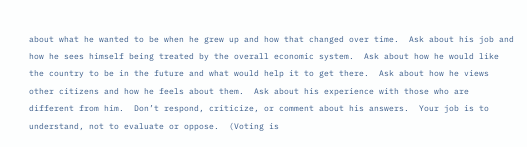about what he wanted to be when he grew up and how that changed over time.  Ask about his job and how he sees himself being treated by the overall economic system.  Ask about how he would like the country to be in the future and what would help it to get there.  Ask about how he views other citizens and how he feels about them.  Ask about his experience with those who are different from him.  Don’t respond, criticize, or comment about his answers.  Your job is to understand, not to evaluate or oppose.  (Voting is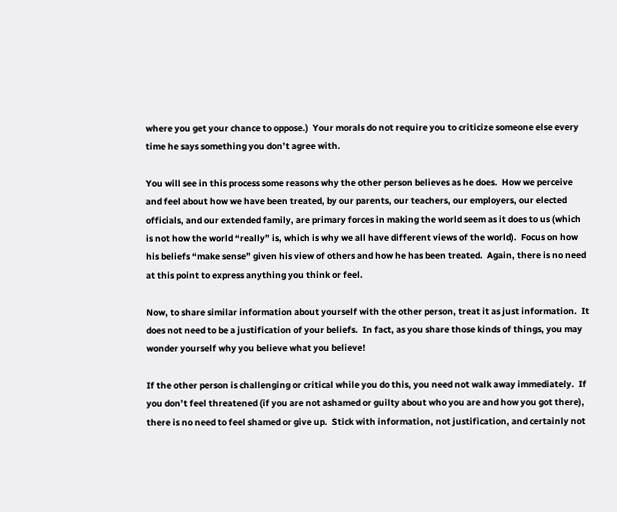where you get your chance to oppose.)  Your morals do not require you to criticize someone else every time he says something you don’t agree with.

You will see in this process some reasons why the other person believes as he does.  How we perceive and feel about how we have been treated, by our parents, our teachers, our employers, our elected officials, and our extended family, are primary forces in making the world seem as it does to us (which is not how the world “really” is, which is why we all have different views of the world).  Focus on how his beliefs “make sense” given his view of others and how he has been treated.  Again, there is no need at this point to express anything you think or feel.

Now, to share similar information about yourself with the other person, treat it as just information.  It does not need to be a justification of your beliefs.  In fact, as you share those kinds of things, you may wonder yourself why you believe what you believe!

If the other person is challenging or critical while you do this, you need not walk away immediately.  If you don’t feel threatened (if you are not ashamed or guilty about who you are and how you got there), there is no need to feel shamed or give up.  Stick with information, not justification, and certainly not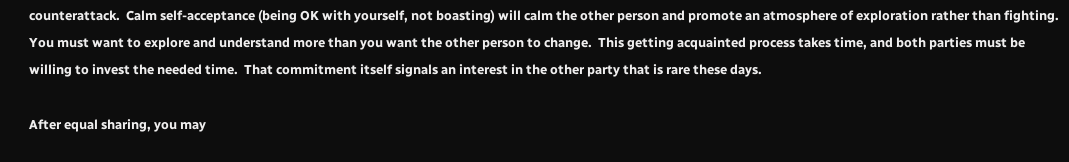counterattack.  Calm self-acceptance (being OK with yourself, not boasting) will calm the other person and promote an atmosphere of exploration rather than fighting.  You must want to explore and understand more than you want the other person to change.  This getting acquainted process takes time, and both parties must be willing to invest the needed time.  That commitment itself signals an interest in the other party that is rare these days.

After equal sharing, you may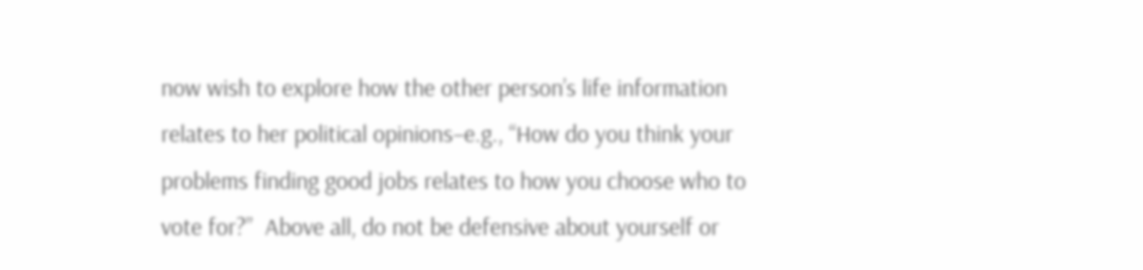now wish to explore how the other person’s life information relates to her political opinions–e.g., “How do you think your problems finding good jobs relates to how you choose who to vote for?”  Above all, do not be defensive about yourself or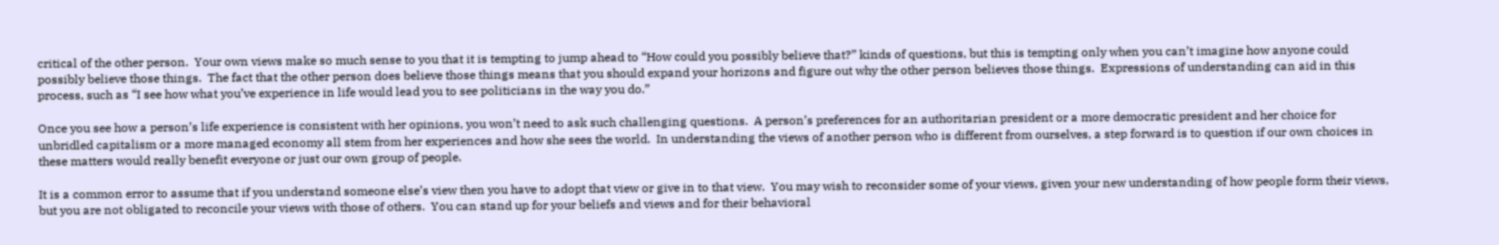critical of the other person.  Your own views make so much sense to you that it is tempting to jump ahead to “How could you possibly believe that?” kinds of questions, but this is tempting only when you can’t imagine how anyone could possibly believe those things.  The fact that the other person does believe those things means that you should expand your horizons and figure out why the other person believes those things.  Expressions of understanding can aid in this process, such as “I see how what you’ve experience in life would lead you to see politicians in the way you do.”

Once you see how a person’s life experience is consistent with her opinions, you won’t need to ask such challenging questions.  A person’s preferences for an authoritarian president or a more democratic president and her choice for unbridled capitalism or a more managed economy all stem from her experiences and how she sees the world.  In understanding the views of another person who is different from ourselves, a step forward is to question if our own choices in these matters would really benefit everyone or just our own group of people.

It is a common error to assume that if you understand someone else’s view then you have to adopt that view or give in to that view.  You may wish to reconsider some of your views, given your new understanding of how people form their views, but you are not obligated to reconcile your views with those of others.  You can stand up for your beliefs and views and for their behavioral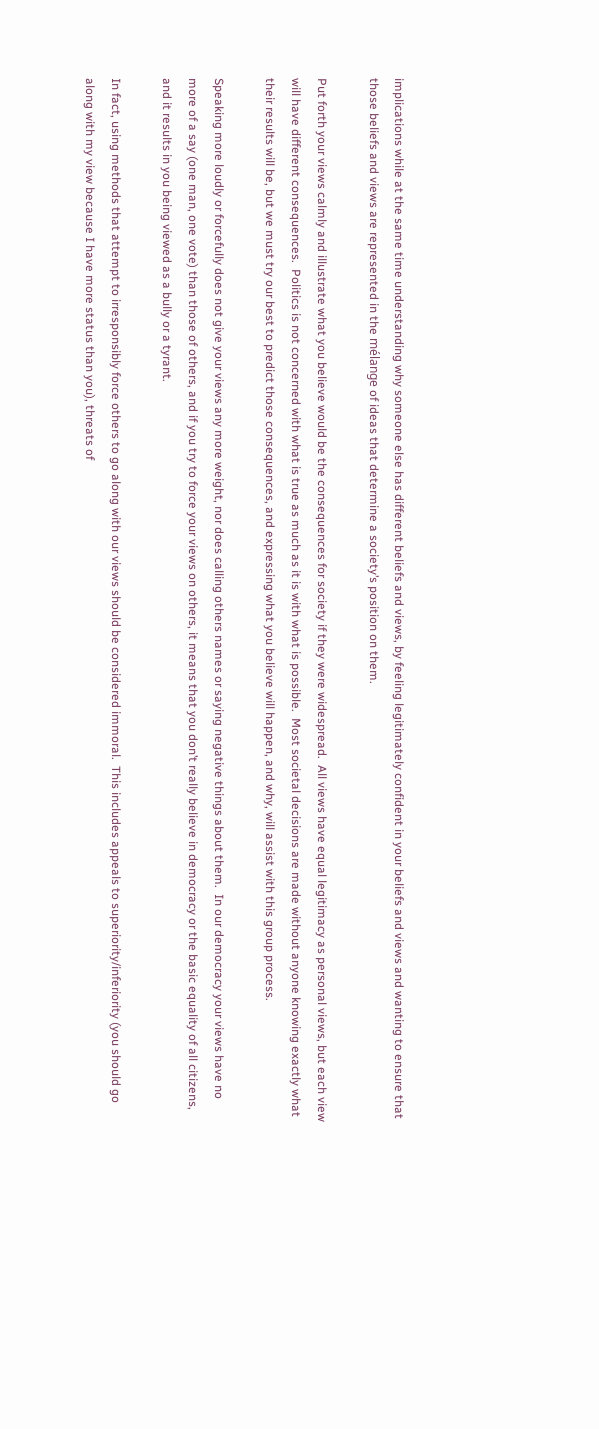implications while at the same time understanding why someone else has different beliefs and views, by feeling legitimately confident in your beliefs and views and wanting to ensure that those beliefs and views are represented in the mélange of ideas that determine a society’s position on them.

Put forth your views calmly and illustrate what you believe would be the consequences for society if they were widespread.  All views have equal legitimacy as personal views, but each view will have different consequences.  Politics is not concerned with what is true as much as it is with what is possible.  Most societal decisions are made without anyone knowing exactly what their results will be, but we must try our best to predict those consequences, and expressing what you believe will happen, and why, will assist with this group process.

Speaking more loudly or forcefully does not give your views any more weight, nor does calling others names or saying negative things about them.  In our democracy your views have no more of a say (one man, one vote) than those of others, and if you try to force your views on others, it means that you don’t really believe in democracy or the basic equality of all citizens, and it results in you being viewed as a bully or a tyrant.

In fact, using methods that attempt to irresponsibly force others to go along with our views should be considered immoral.  This includes appeals to superiority/inferiority (you should go along with my view because I have more status than you), threats of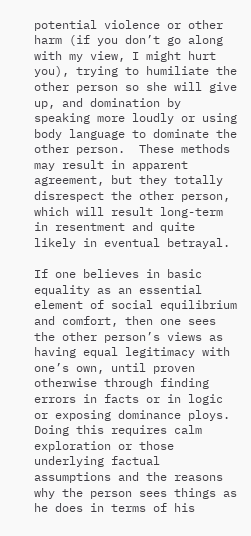potential violence or other harm (if you don’t go along with my view, I might hurt you), trying to humiliate the other person so she will give up, and domination by speaking more loudly or using body language to dominate the other person.  These methods may result in apparent agreement, but they totally disrespect the other person, which will result long-term in resentment and quite likely in eventual betrayal.

If one believes in basic equality as an essential element of social equilibrium and comfort, then one sees the other person’s views as having equal legitimacy with one’s own, until proven otherwise through finding errors in facts or in logic or exposing dominance ploys.  Doing this requires calm exploration or those underlying factual assumptions and the reasons why the person sees things as he does in terms of his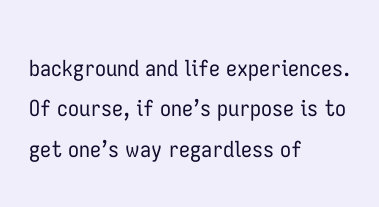background and life experiences.  Of course, if one’s purpose is to get one’s way regardless of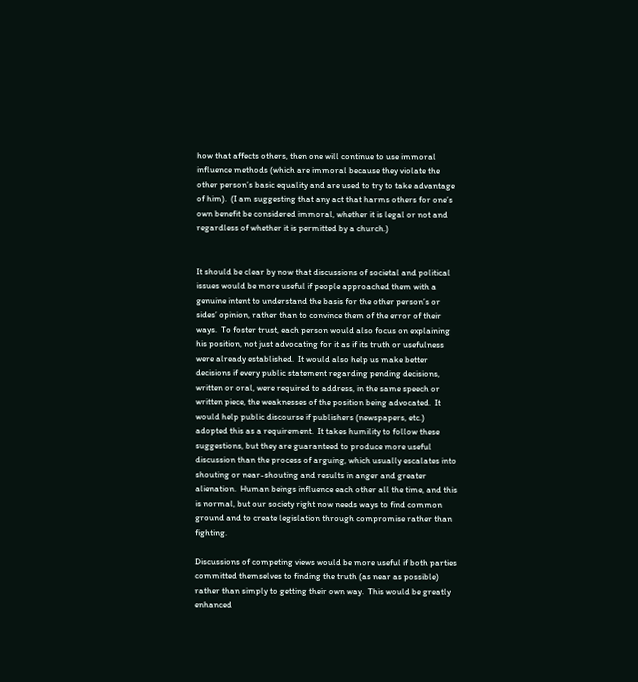how that affects others, then one will continue to use immoral influence methods (which are immoral because they violate the other person’s basic equality and are used to try to take advantage of him).  (I am suggesting that any act that harms others for one’s own benefit be considered immoral, whether it is legal or not and regardless of whether it is permitted by a church.)


It should be clear by now that discussions of societal and political issues would be more useful if people approached them with a genuine intent to understand the basis for the other person’s or sides’ opinion, rather than to convince them of the error of their ways.  To foster trust, each person would also focus on explaining his position, not just advocating for it as if its truth or usefulness were already established.  It would also help us make better decisions if every public statement regarding pending decisions, written or oral, were required to address, in the same speech or written piece, the weaknesses of the position being advocated.  It would help public discourse if publishers (newspapers, etc.) adopted this as a requirement.  It takes humility to follow these suggestions, but they are guaranteed to produce more useful discussion than the process of arguing, which usually escalates into shouting or near-shouting and results in anger and greater alienation.  Human beings influence each other all the time, and this is normal, but our society right now needs ways to find common ground and to create legislation through compromise rather than fighting.

Discussions of competing views would be more useful if both parties committed themselves to finding the truth (as near as possible) rather than simply to getting their own way.  This would be greatly enhanced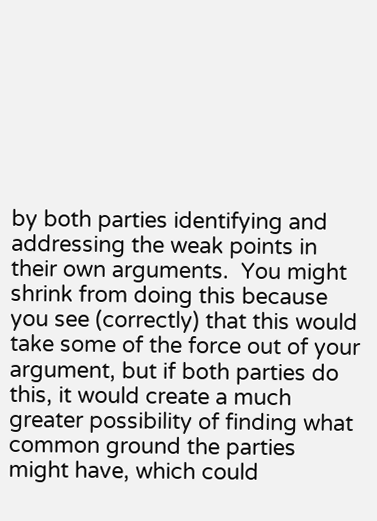by both parties identifying and addressing the weak points in their own arguments.  You might shrink from doing this because you see (correctly) that this would take some of the force out of your argument, but if both parties do this, it would create a much greater possibility of finding what common ground the parties might have, which could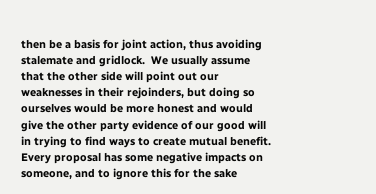then be a basis for joint action, thus avoiding stalemate and gridlock.  We usually assume that the other side will point out our weaknesses in their rejoinders, but doing so ourselves would be more honest and would give the other party evidence of our good will in trying to find ways to create mutual benefit.  Every proposal has some negative impacts on someone, and to ignore this for the sake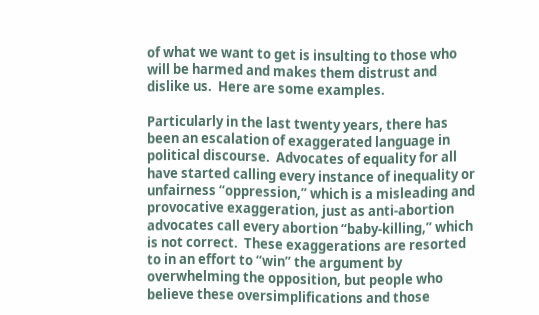of what we want to get is insulting to those who will be harmed and makes them distrust and dislike us.  Here are some examples.

Particularly in the last twenty years, there has been an escalation of exaggerated language in political discourse.  Advocates of equality for all have started calling every instance of inequality or unfairness “oppression,” which is a misleading and provocative exaggeration, just as anti-abortion advocates call every abortion “baby-killing,” which is not correct.  These exaggerations are resorted to in an effort to “win” the argument by overwhelming the opposition, but people who believe these oversimplifications and those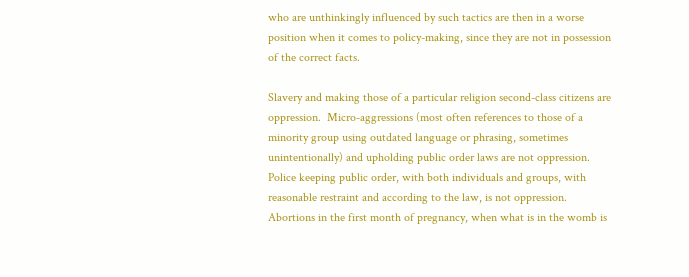who are unthinkingly influenced by such tactics are then in a worse position when it comes to policy-making, since they are not in possession of the correct facts.

Slavery and making those of a particular religion second-class citizens are oppression.  Micro-aggressions (most often references to those of a minority group using outdated language or phrasing, sometimes unintentionally) and upholding public order laws are not oppression.  Police keeping public order, with both individuals and groups, with reasonable restraint and according to the law, is not oppression.  Abortions in the first month of pregnancy, when what is in the womb is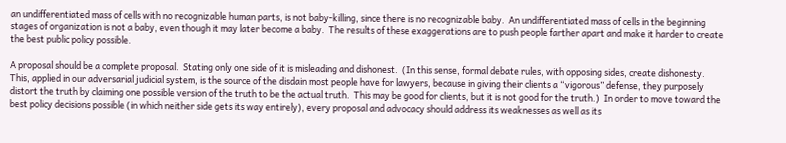an undifferentiated mass of cells with no recognizable human parts, is not baby-killing, since there is no recognizable baby.  An undifferentiated mass of cells in the beginning stages of organization is not a baby, even though it may later become a baby.  The results of these exaggerations are to push people farther apart and make it harder to create the best public policy possible.

A proposal should be a complete proposal.  Stating only one side of it is misleading and dishonest.  (In this sense, formal debate rules, with opposing sides, create dishonesty.  This, applied in our adversarial judicial system, is the source of the disdain most people have for lawyers, because in giving their clients a “vigorous” defense, they purposely distort the truth by claiming one possible version of the truth to be the actual truth.  This may be good for clients, but it is not good for the truth.)  In order to move toward the best policy decisions possible (in which neither side gets its way entirely), every proposal and advocacy should address its weaknesses as well as its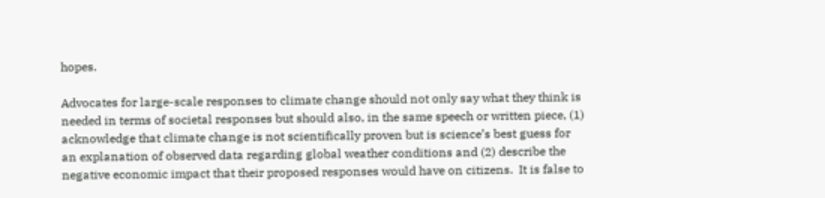hopes.

Advocates for large-scale responses to climate change should not only say what they think is needed in terms of societal responses but should also, in the same speech or written piece, (1) acknowledge that climate change is not scientifically proven but is science’s best guess for an explanation of observed data regarding global weather conditions and (2) describe the negative economic impact that their proposed responses would have on citizens.  It is false to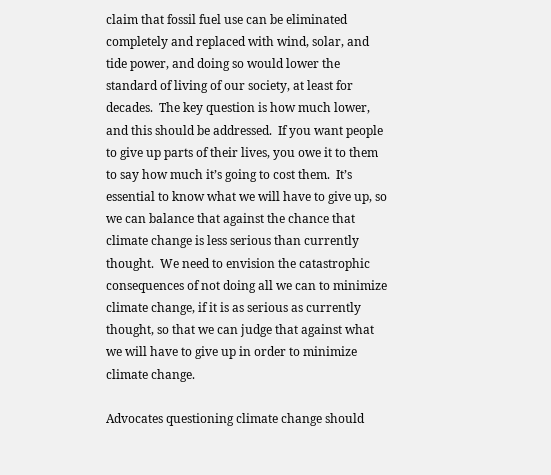claim that fossil fuel use can be eliminated completely and replaced with wind, solar, and tide power, and doing so would lower the standard of living of our society, at least for decades.  The key question is how much lower, and this should be addressed.  If you want people to give up parts of their lives, you owe it to them to say how much it’s going to cost them.  It’s essential to know what we will have to give up, so we can balance that against the chance that climate change is less serious than currently thought.  We need to envision the catastrophic consequences of not doing all we can to minimize climate change, if it is as serious as currently thought, so that we can judge that against what we will have to give up in order to minimize climate change.

Advocates questioning climate change should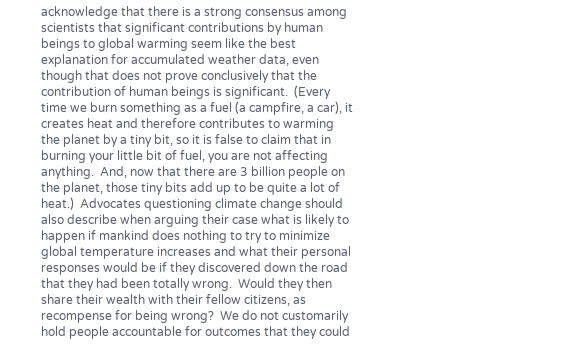acknowledge that there is a strong consensus among scientists that significant contributions by human beings to global warming seem like the best explanation for accumulated weather data, even though that does not prove conclusively that the contribution of human beings is significant.  (Every time we burn something as a fuel (a campfire, a car), it creates heat and therefore contributes to warming the planet by a tiny bit, so it is false to claim that in burning your little bit of fuel, you are not affecting anything.  And, now that there are 3 billion people on the planet, those tiny bits add up to be quite a lot of heat.)  Advocates questioning climate change should also describe when arguing their case what is likely to happen if mankind does nothing to try to minimize global temperature increases and what their personal responses would be if they discovered down the road that they had been totally wrong.  Would they then share their wealth with their fellow citizens, as recompense for being wrong?  We do not customarily hold people accountable for outcomes that they could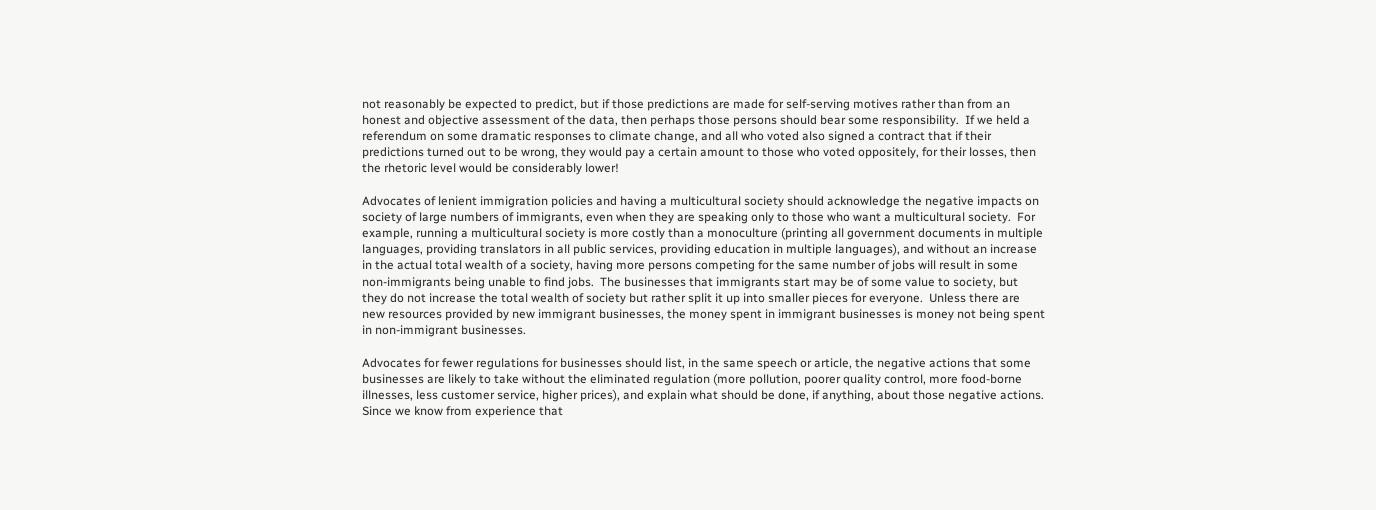not reasonably be expected to predict, but if those predictions are made for self-serving motives rather than from an honest and objective assessment of the data, then perhaps those persons should bear some responsibility.  If we held a referendum on some dramatic responses to climate change, and all who voted also signed a contract that if their predictions turned out to be wrong, they would pay a certain amount to those who voted oppositely, for their losses, then the rhetoric level would be considerably lower!

Advocates of lenient immigration policies and having a multicultural society should acknowledge the negative impacts on society of large numbers of immigrants, even when they are speaking only to those who want a multicultural society.  For example, running a multicultural society is more costly than a monoculture (printing all government documents in multiple languages, providing translators in all public services, providing education in multiple languages), and without an increase in the actual total wealth of a society, having more persons competing for the same number of jobs will result in some non-immigrants being unable to find jobs.  The businesses that immigrants start may be of some value to society, but they do not increase the total wealth of society but rather split it up into smaller pieces for everyone.  Unless there are new resources provided by new immigrant businesses, the money spent in immigrant businesses is money not being spent in non-immigrant businesses.

Advocates for fewer regulations for businesses should list, in the same speech or article, the negative actions that some businesses are likely to take without the eliminated regulation (more pollution, poorer quality control, more food-borne illnesses, less customer service, higher prices), and explain what should be done, if anything, about those negative actions.  Since we know from experience that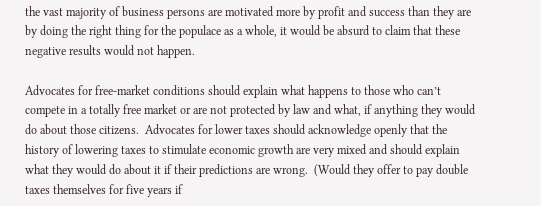the vast majority of business persons are motivated more by profit and success than they are by doing the right thing for the populace as a whole, it would be absurd to claim that these negative results would not happen.

Advocates for free-market conditions should explain what happens to those who can’t compete in a totally free market or are not protected by law and what, if anything they would do about those citizens.  Advocates for lower taxes should acknowledge openly that the history of lowering taxes to stimulate economic growth are very mixed and should explain what they would do about it if their predictions are wrong.  (Would they offer to pay double taxes themselves for five years if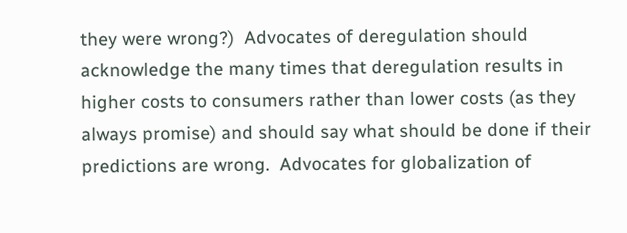they were wrong?)  Advocates of deregulation should acknowledge the many times that deregulation results in higher costs to consumers rather than lower costs (as they always promise) and should say what should be done if their predictions are wrong.  Advocates for globalization of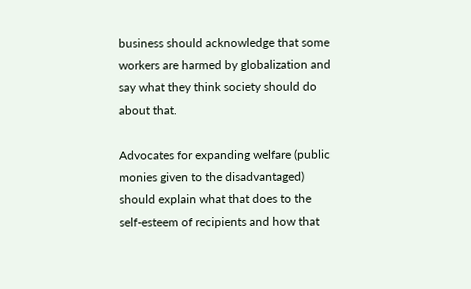business should acknowledge that some workers are harmed by globalization and say what they think society should do about that.

Advocates for expanding welfare (public monies given to the disadvantaged) should explain what that does to the self-esteem of recipients and how that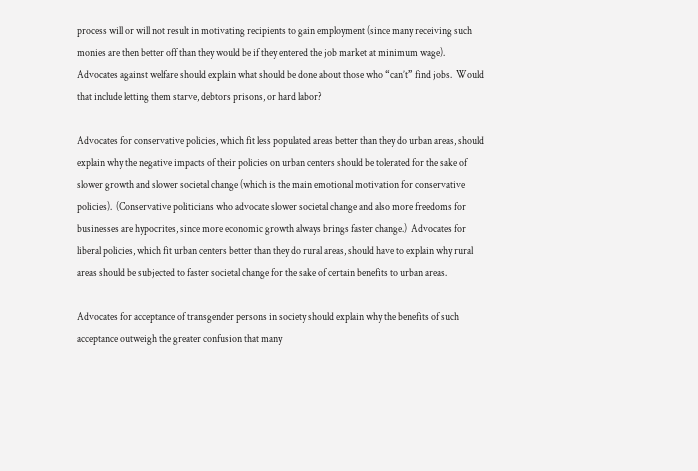process will or will not result in motivating recipients to gain employment (since many receiving such monies are then better off than they would be if they entered the job market at minimum wage).  Advocates against welfare should explain what should be done about those who “can’t” find jobs.  Would that include letting them starve, debtors prisons, or hard labor?

Advocates for conservative policies, which fit less populated areas better than they do urban areas, should explain why the negative impacts of their policies on urban centers should be tolerated for the sake of slower growth and slower societal change (which is the main emotional motivation for conservative policies).  (Conservative politicians who advocate slower societal change and also more freedoms for businesses are hypocrites, since more economic growth always brings faster change.)  Advocates for liberal policies, which fit urban centers better than they do rural areas, should have to explain why rural areas should be subjected to faster societal change for the sake of certain benefits to urban areas.

Advocates for acceptance of transgender persons in society should explain why the benefits of such acceptance outweigh the greater confusion that many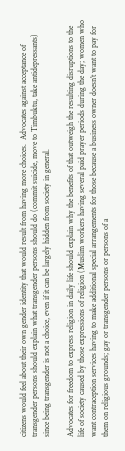citizens would feel about their own gender identity that would result from having more choices.  Advocates against acceptance of transgender persons should explain what transgender persons should do (commit suicide, move to Timbuktu, take antidepressants) since being transgender is not a choice, even if it can be largely hidden from society in general.

Advocates for freedom to express religion in daily life should explain why the benefits of that outweigh the resulting disruptions to the life of society caused by those expressions of religion (Muslim workers having several paid prayer periods during the day; women who want contraception services having to make additional special arrangements for those because a business owner doesn’t want to pay for them on religious grounds; gay or transgender persons or persons of a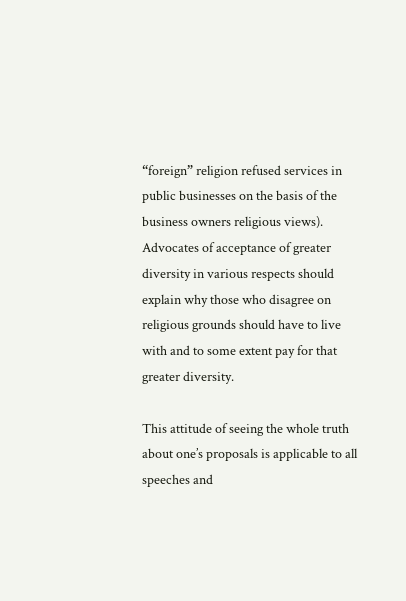“foreign” religion refused services in public businesses on the basis of the business owners religious views).  Advocates of acceptance of greater diversity in various respects should explain why those who disagree on religious grounds should have to live with and to some extent pay for that greater diversity.

This attitude of seeing the whole truth about one’s proposals is applicable to all speeches and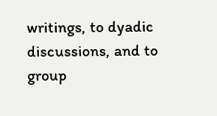writings, to dyadic discussions, and to group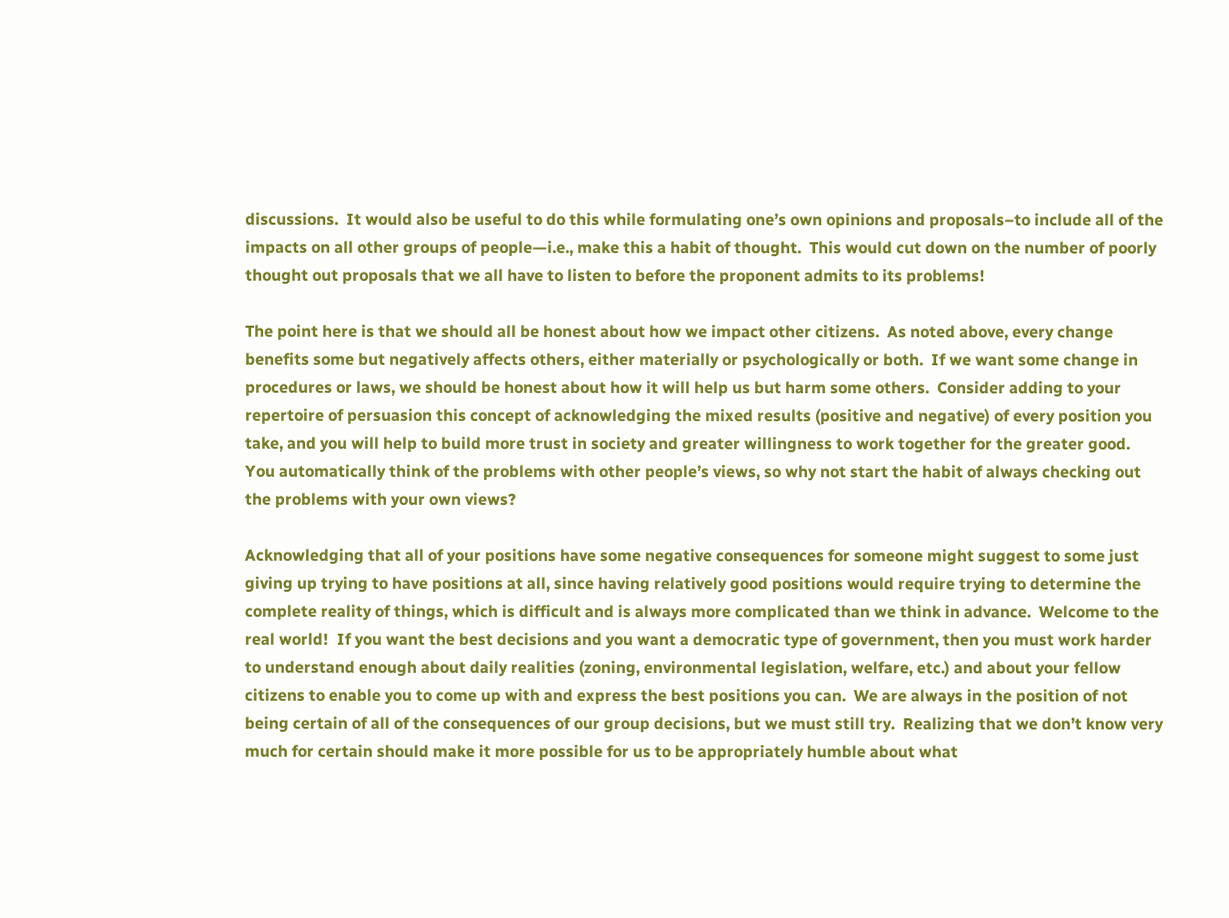discussions.  It would also be useful to do this while formulating one’s own opinions and proposals–to include all of the impacts on all other groups of people—i.e., make this a habit of thought.  This would cut down on the number of poorly thought out proposals that we all have to listen to before the proponent admits to its problems!

The point here is that we should all be honest about how we impact other citizens.  As noted above, every change benefits some but negatively affects others, either materially or psychologically or both.  If we want some change in procedures or laws, we should be honest about how it will help us but harm some others.  Consider adding to your repertoire of persuasion this concept of acknowledging the mixed results (positive and negative) of every position you take, and you will help to build more trust in society and greater willingness to work together for the greater good.  You automatically think of the problems with other people’s views, so why not start the habit of always checking out the problems with your own views?

Acknowledging that all of your positions have some negative consequences for someone might suggest to some just giving up trying to have positions at all, since having relatively good positions would require trying to determine the complete reality of things, which is difficult and is always more complicated than we think in advance.  Welcome to the real world!  If you want the best decisions and you want a democratic type of government, then you must work harder to understand enough about daily realities (zoning, environmental legislation, welfare, etc.) and about your fellow citizens to enable you to come up with and express the best positions you can.  We are always in the position of not being certain of all of the consequences of our group decisions, but we must still try.  Realizing that we don’t know very much for certain should make it more possible for us to be appropriately humble about what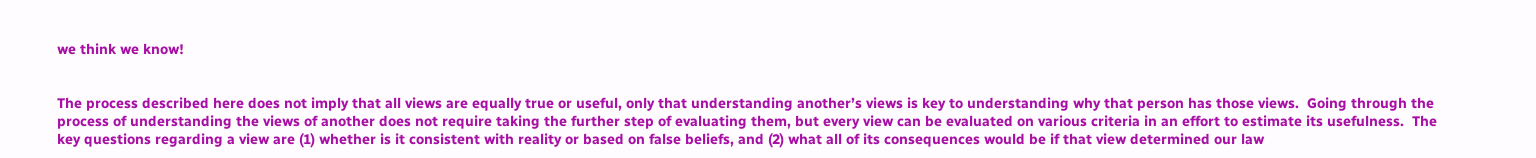we think we know!


The process described here does not imply that all views are equally true or useful, only that understanding another’s views is key to understanding why that person has those views.  Going through the process of understanding the views of another does not require taking the further step of evaluating them, but every view can be evaluated on various criteria in an effort to estimate its usefulness.  The key questions regarding a view are (1) whether is it consistent with reality or based on false beliefs, and (2) what all of its consequences would be if that view determined our law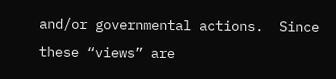and/or governmental actions.  Since these “views” are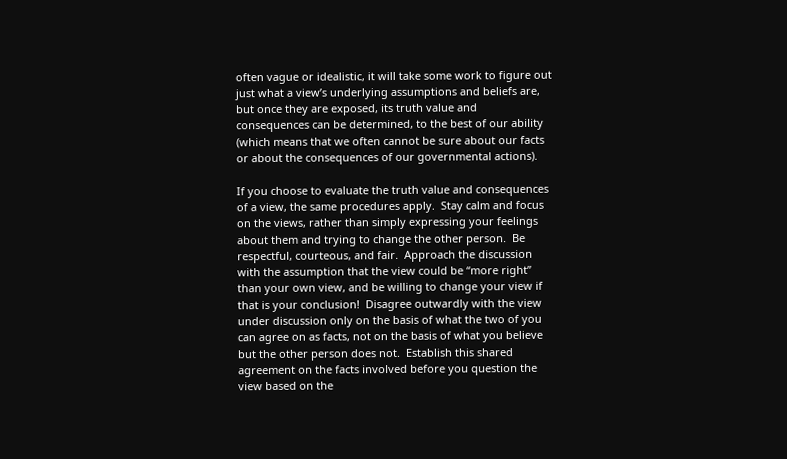often vague or idealistic, it will take some work to figure out just what a view’s underlying assumptions and beliefs are, but once they are exposed, its truth value and consequences can be determined, to the best of our ability (which means that we often cannot be sure about our facts or about the consequences of our governmental actions).

If you choose to evaluate the truth value and consequences of a view, the same procedures apply.  Stay calm and focus on the views, rather than simply expressing your feelings about them and trying to change the other person.  Be respectful, courteous, and fair.  Approach the discussion with the assumption that the view could be “more right” than your own view, and be willing to change your view if that is your conclusion!  Disagree outwardly with the view under discussion only on the basis of what the two of you can agree on as facts, not on the basis of what you believe but the other person does not.  Establish this shared agreement on the facts involved before you question the view based on the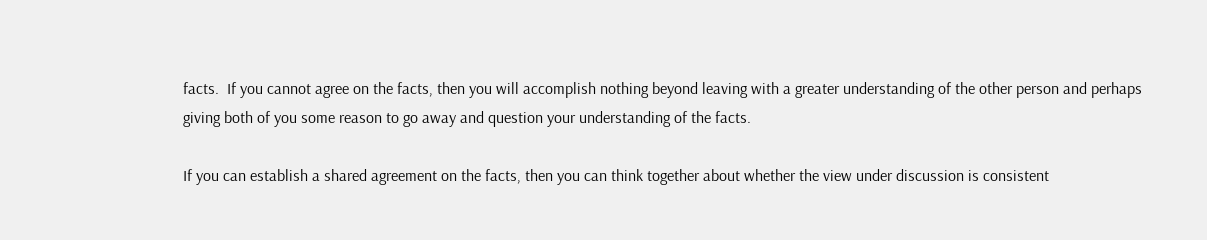facts.  If you cannot agree on the facts, then you will accomplish nothing beyond leaving with a greater understanding of the other person and perhaps giving both of you some reason to go away and question your understanding of the facts.

If you can establish a shared agreement on the facts, then you can think together about whether the view under discussion is consistent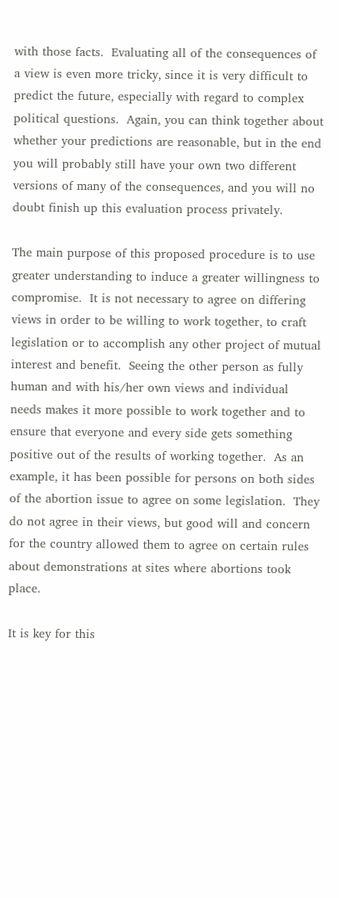with those facts.  Evaluating all of the consequences of a view is even more tricky, since it is very difficult to predict the future, especially with regard to complex political questions.  Again, you can think together about whether your predictions are reasonable, but in the end you will probably still have your own two different versions of many of the consequences, and you will no doubt finish up this evaluation process privately.

The main purpose of this proposed procedure is to use greater understanding to induce a greater willingness to compromise.  It is not necessary to agree on differing views in order to be willing to work together, to craft legislation or to accomplish any other project of mutual interest and benefit.  Seeing the other person as fully human and with his/her own views and individual needs makes it more possible to work together and to ensure that everyone and every side gets something positive out of the results of working together.  As an example, it has been possible for persons on both sides of the abortion issue to agree on some legislation.  They do not agree in their views, but good will and concern for the country allowed them to agree on certain rules about demonstrations at sites where abortions took place.

It is key for this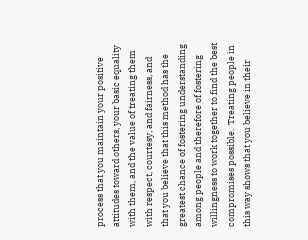process that you maintain your positive attitudes toward others, your basic equality with them, and the value of treating them with respect, courtesy, and fairness, and that you believe that this method has the greatest chance of fostering understanding among people and therefore of fostering willingness to work together to find the best compromises possible.  Treating people in this way shows that you believe in their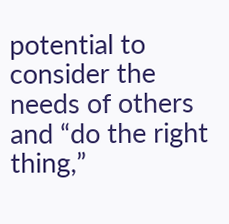potential to consider the needs of others and “do the right thing,”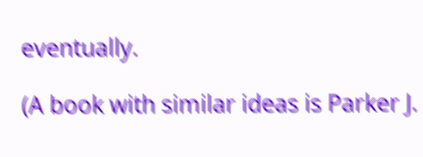eventually.

(A book with similar ideas is Parker J.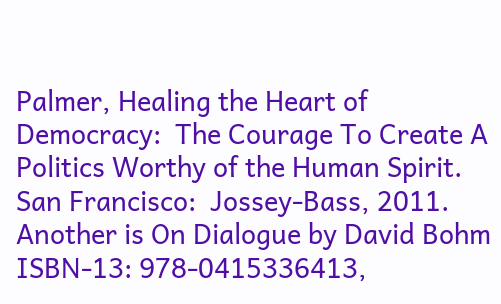Palmer, Healing the Heart of Democracy:  The Courage To Create A Politics Worthy of the Human Spirit.  San Francisco:  Jossey-Bass, 2011.  Another is On Dialogue by David Bohm ISBN-13: 978-0415336413,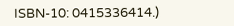ISBN-10: 0415336414.)